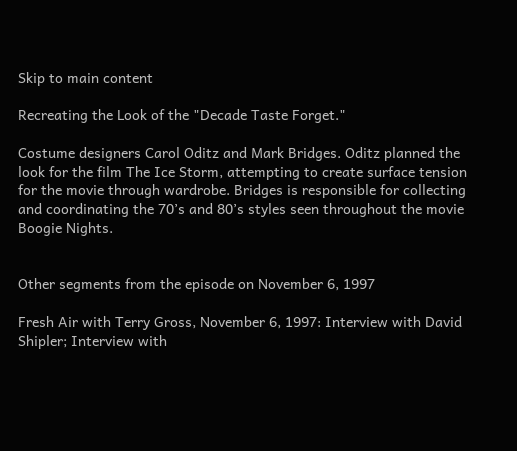Skip to main content

Recreating the Look of the "Decade Taste Forget."

Costume designers Carol Oditz and Mark Bridges. Oditz planned the look for the film The Ice Storm, attempting to create surface tension for the movie through wardrobe. Bridges is responsible for collecting and coordinating the 70’s and 80’s styles seen throughout the movie Boogie Nights.


Other segments from the episode on November 6, 1997

Fresh Air with Terry Gross, November 6, 1997: Interview with David Shipler; Interview with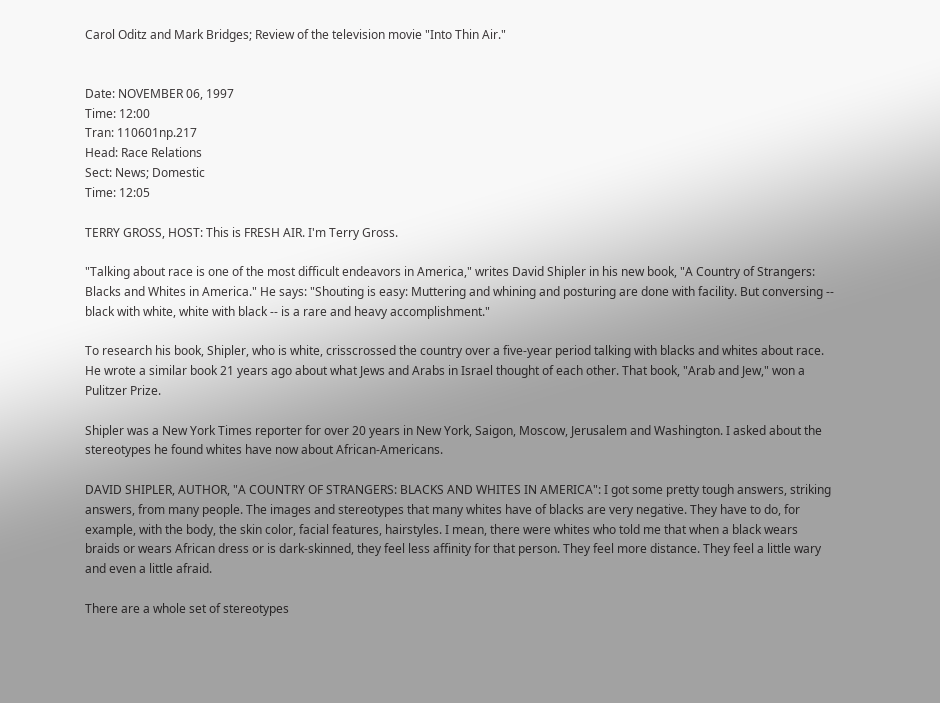Carol Oditz and Mark Bridges; Review of the television movie "Into Thin Air."


Date: NOVEMBER 06, 1997
Time: 12:00
Tran: 110601np.217
Head: Race Relations
Sect: News; Domestic
Time: 12:05

TERRY GROSS, HOST: This is FRESH AIR. I'm Terry Gross.

"Talking about race is one of the most difficult endeavors in America," writes David Shipler in his new book, "A Country of Strangers: Blacks and Whites in America." He says: "Shouting is easy: Muttering and whining and posturing are done with facility. But conversing -- black with white, white with black -- is a rare and heavy accomplishment."

To research his book, Shipler, who is white, crisscrossed the country over a five-year period talking with blacks and whites about race. He wrote a similar book 21 years ago about what Jews and Arabs in Israel thought of each other. That book, "Arab and Jew," won a Pulitzer Prize.

Shipler was a New York Times reporter for over 20 years in New York, Saigon, Moscow, Jerusalem and Washington. I asked about the stereotypes he found whites have now about African-Americans.

DAVID SHIPLER, AUTHOR, "A COUNTRY OF STRANGERS: BLACKS AND WHITES IN AMERICA": I got some pretty tough answers, striking answers, from many people. The images and stereotypes that many whites have of blacks are very negative. They have to do, for example, with the body, the skin color, facial features, hairstyles. I mean, there were whites who told me that when a black wears braids or wears African dress or is dark-skinned, they feel less affinity for that person. They feel more distance. They feel a little wary and even a little afraid.

There are a whole set of stereotypes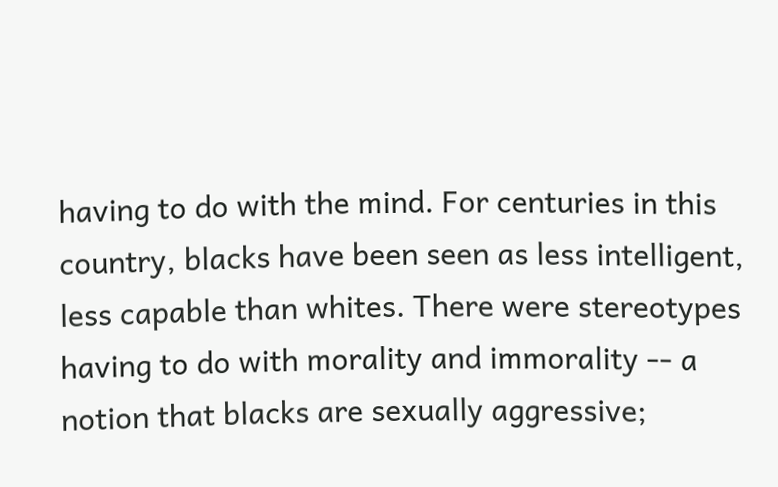having to do with the mind. For centuries in this country, blacks have been seen as less intelligent, less capable than whites. There were stereotypes having to do with morality and immorality -- a notion that blacks are sexually aggressive;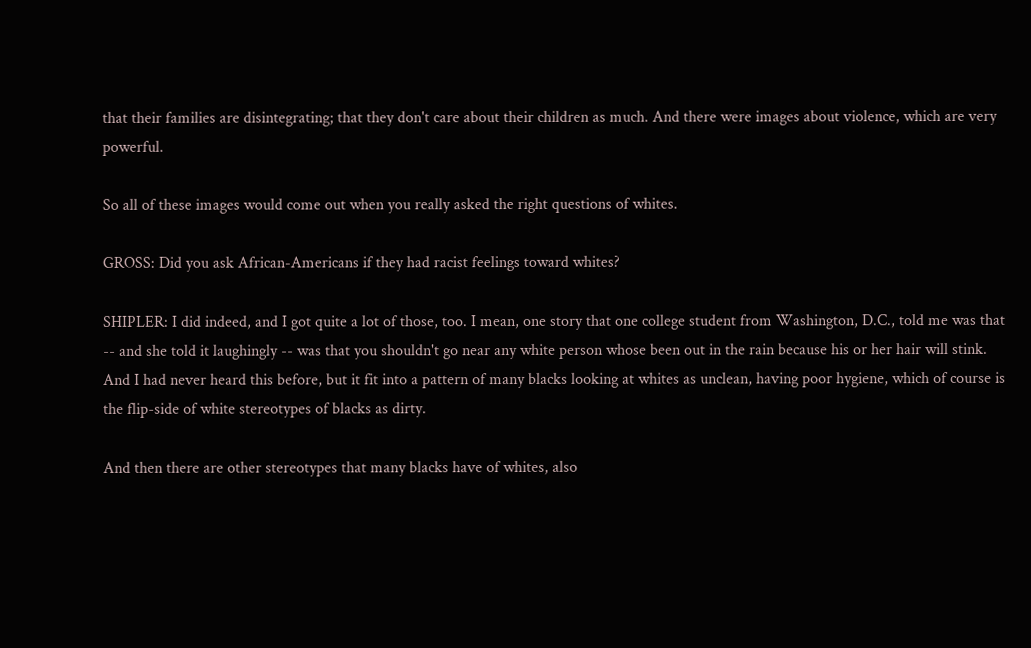that their families are disintegrating; that they don't care about their children as much. And there were images about violence, which are very powerful.

So all of these images would come out when you really asked the right questions of whites.

GROSS: Did you ask African-Americans if they had racist feelings toward whites?

SHIPLER: I did indeed, and I got quite a lot of those, too. I mean, one story that one college student from Washington, D.C., told me was that -- and she told it laughingly -- was that you shouldn't go near any white person whose been out in the rain because his or her hair will stink. And I had never heard this before, but it fit into a pattern of many blacks looking at whites as unclean, having poor hygiene, which of course is the flip-side of white stereotypes of blacks as dirty.

And then there are other stereotypes that many blacks have of whites, also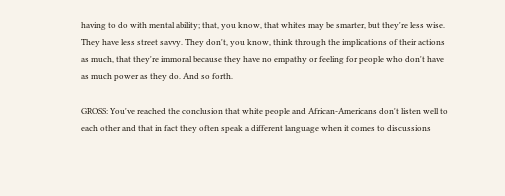having to do with mental ability; that, you know, that whites may be smarter, but they're less wise. They have less street savvy. They don't, you know, think through the implications of their actions as much, that they're immoral because they have no empathy or feeling for people who don't have as much power as they do. And so forth.

GROSS: You've reached the conclusion that white people and African-Americans don't listen well to each other and that in fact they often speak a different language when it comes to discussions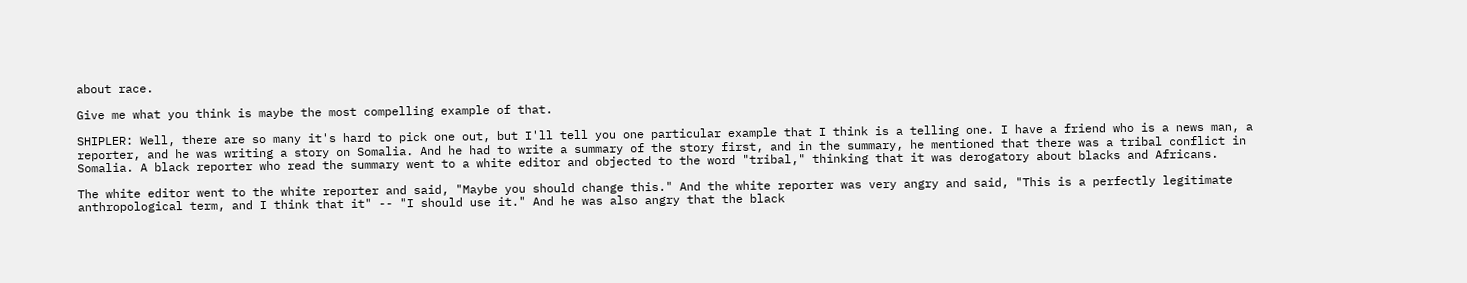about race.

Give me what you think is maybe the most compelling example of that.

SHIPLER: Well, there are so many it's hard to pick one out, but I'll tell you one particular example that I think is a telling one. I have a friend who is a news man, a reporter, and he was writing a story on Somalia. And he had to write a summary of the story first, and in the summary, he mentioned that there was a tribal conflict in Somalia. A black reporter who read the summary went to a white editor and objected to the word "tribal," thinking that it was derogatory about blacks and Africans.

The white editor went to the white reporter and said, "Maybe you should change this." And the white reporter was very angry and said, "This is a perfectly legitimate anthropological term, and I think that it" -- "I should use it." And he was also angry that the black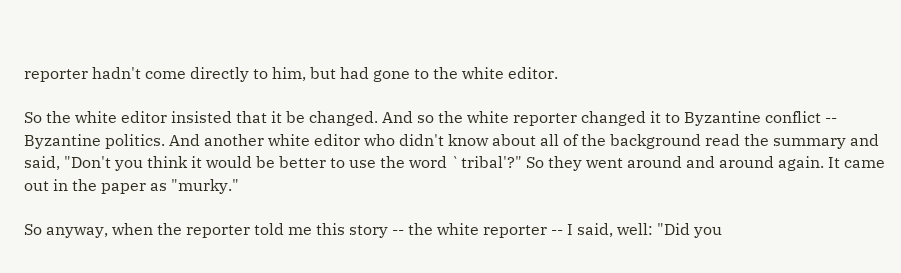reporter hadn't come directly to him, but had gone to the white editor.

So the white editor insisted that it be changed. And so the white reporter changed it to Byzantine conflict -- Byzantine politics. And another white editor who didn't know about all of the background read the summary and said, "Don't you think it would be better to use the word `tribal'?" So they went around and around again. It came out in the paper as "murky."

So anyway, when the reporter told me this story -- the white reporter -- I said, well: "Did you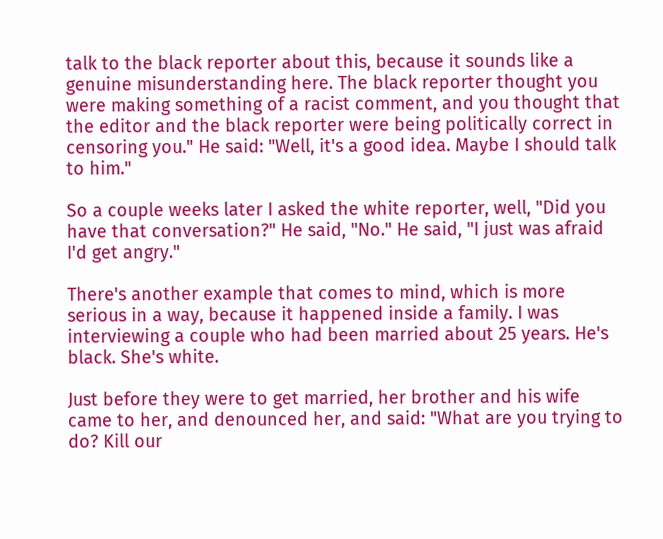talk to the black reporter about this, because it sounds like a genuine misunderstanding here. The black reporter thought you were making something of a racist comment, and you thought that the editor and the black reporter were being politically correct in censoring you." He said: "Well, it's a good idea. Maybe I should talk to him."

So a couple weeks later I asked the white reporter, well, "Did you have that conversation?" He said, "No." He said, "I just was afraid I'd get angry."

There's another example that comes to mind, which is more serious in a way, because it happened inside a family. I was interviewing a couple who had been married about 25 years. He's black. She's white.

Just before they were to get married, her brother and his wife came to her, and denounced her, and said: "What are you trying to do? Kill our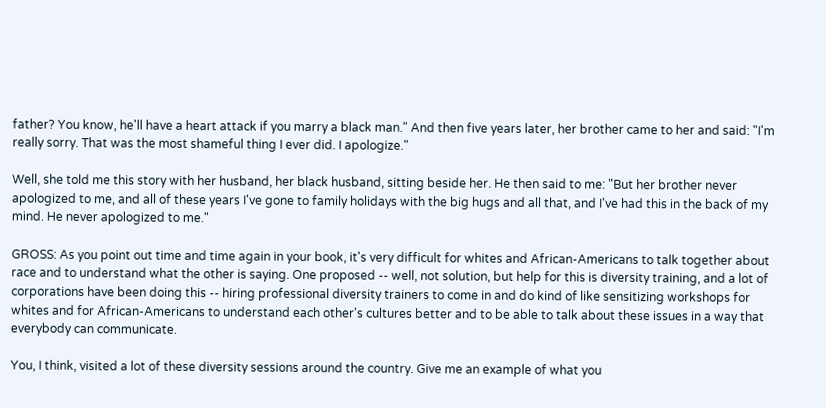father? You know, he'll have a heart attack if you marry a black man." And then five years later, her brother came to her and said: "I'm really sorry. That was the most shameful thing I ever did. I apologize."

Well, she told me this story with her husband, her black husband, sitting beside her. He then said to me: "But her brother never apologized to me, and all of these years I've gone to family holidays with the big hugs and all that, and I've had this in the back of my mind. He never apologized to me."

GROSS: As you point out time and time again in your book, it's very difficult for whites and African-Americans to talk together about race and to understand what the other is saying. One proposed -- well, not solution, but help for this is diversity training, and a lot of corporations have been doing this -- hiring professional diversity trainers to come in and do kind of like sensitizing workshops for whites and for African-Americans to understand each other's cultures better and to be able to talk about these issues in a way that everybody can communicate.

You, I think, visited a lot of these diversity sessions around the country. Give me an example of what you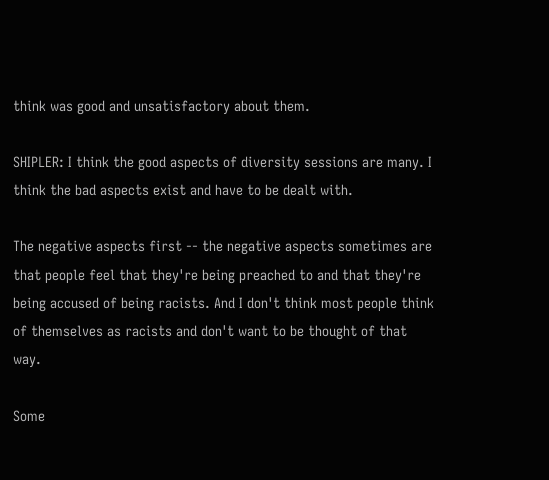think was good and unsatisfactory about them.

SHIPLER: I think the good aspects of diversity sessions are many. I think the bad aspects exist and have to be dealt with.

The negative aspects first -- the negative aspects sometimes are that people feel that they're being preached to and that they're being accused of being racists. And I don't think most people think of themselves as racists and don't want to be thought of that way.

Some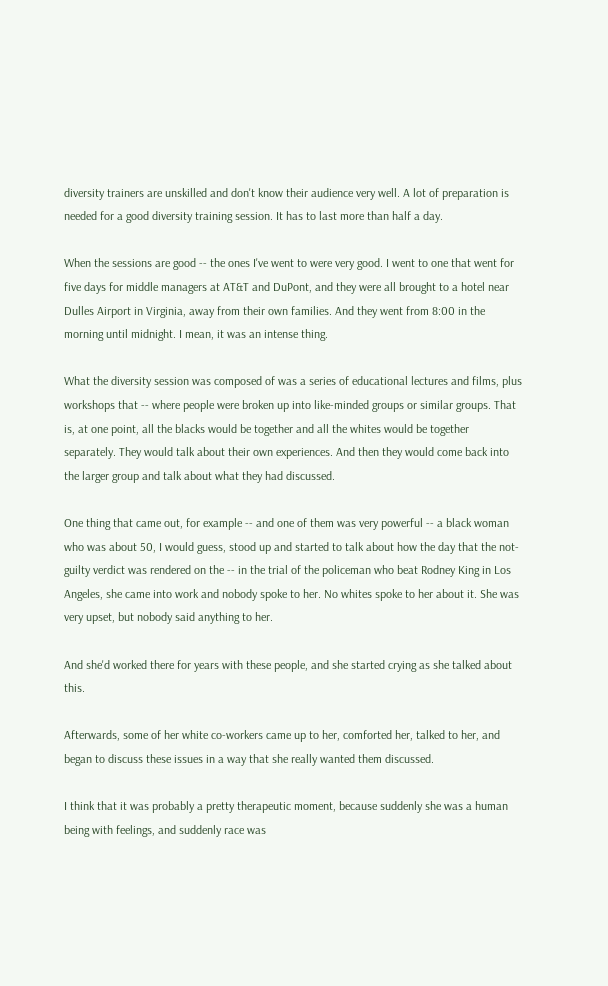diversity trainers are unskilled and don't know their audience very well. A lot of preparation is needed for a good diversity training session. It has to last more than half a day.

When the sessions are good -- the ones I've went to were very good. I went to one that went for five days for middle managers at AT&T and DuPont, and they were all brought to a hotel near Dulles Airport in Virginia, away from their own families. And they went from 8:00 in the morning until midnight. I mean, it was an intense thing.

What the diversity session was composed of was a series of educational lectures and films, plus workshops that -- where people were broken up into like-minded groups or similar groups. That is, at one point, all the blacks would be together and all the whites would be together separately. They would talk about their own experiences. And then they would come back into the larger group and talk about what they had discussed.

One thing that came out, for example -- and one of them was very powerful -- a black woman who was about 50, I would guess, stood up and started to talk about how the day that the not-guilty verdict was rendered on the -- in the trial of the policeman who beat Rodney King in Los Angeles, she came into work and nobody spoke to her. No whites spoke to her about it. She was very upset, but nobody said anything to her.

And she'd worked there for years with these people, and she started crying as she talked about this.

Afterwards, some of her white co-workers came up to her, comforted her, talked to her, and began to discuss these issues in a way that she really wanted them discussed.

I think that it was probably a pretty therapeutic moment, because suddenly she was a human being with feelings, and suddenly race was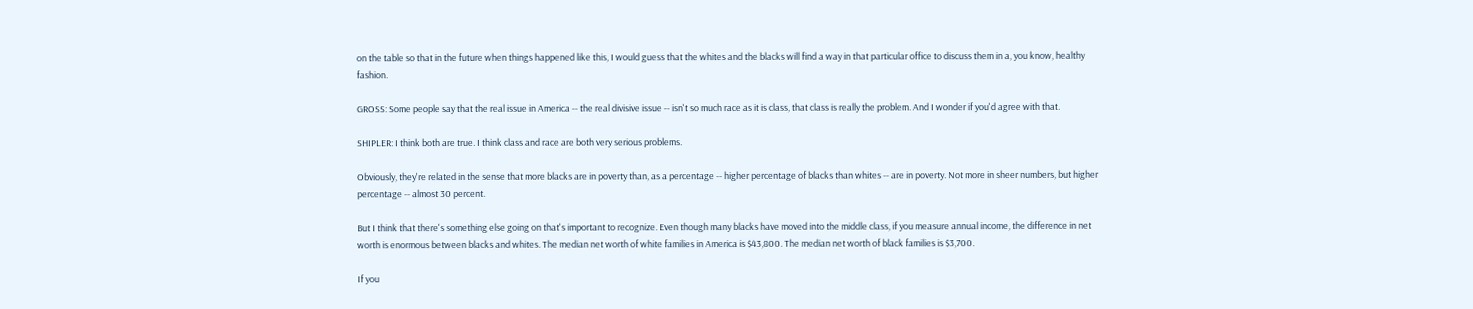on the table so that in the future when things happened like this, I would guess that the whites and the blacks will find a way in that particular office to discuss them in a, you know, healthy fashion.

GROSS: Some people say that the real issue in America -- the real divisive issue -- isn't so much race as it is class, that class is really the problem. And I wonder if you'd agree with that.

SHIPLER: I think both are true. I think class and race are both very serious problems.

Obviously, they're related in the sense that more blacks are in poverty than, as a percentage -- higher percentage of blacks than whites -- are in poverty. Not more in sheer numbers, but higher percentage -- almost 30 percent.

But I think that there's something else going on that's important to recognize. Even though many blacks have moved into the middle class, if you measure annual income, the difference in net worth is enormous between blacks and whites. The median net worth of white families in America is $43,800. The median net worth of black families is $3,700.

If you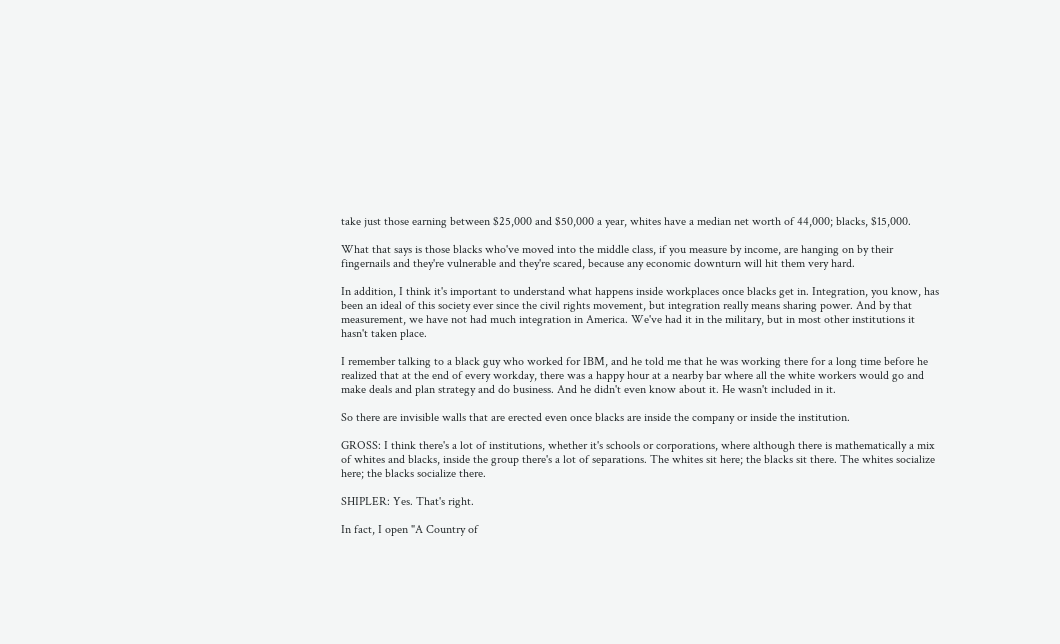take just those earning between $25,000 and $50,000 a year, whites have a median net worth of 44,000; blacks, $15,000.

What that says is those blacks who've moved into the middle class, if you measure by income, are hanging on by their fingernails and they're vulnerable and they're scared, because any economic downturn will hit them very hard.

In addition, I think it's important to understand what happens inside workplaces once blacks get in. Integration, you know, has been an ideal of this society ever since the civil rights movement, but integration really means sharing power. And by that measurement, we have not had much integration in America. We've had it in the military, but in most other institutions it hasn't taken place.

I remember talking to a black guy who worked for IBM, and he told me that he was working there for a long time before he realized that at the end of every workday, there was a happy hour at a nearby bar where all the white workers would go and make deals and plan strategy and do business. And he didn't even know about it. He wasn't included in it.

So there are invisible walls that are erected even once blacks are inside the company or inside the institution.

GROSS: I think there's a lot of institutions, whether it's schools or corporations, where although there is mathematically a mix of whites and blacks, inside the group there's a lot of separations. The whites sit here; the blacks sit there. The whites socialize here; the blacks socialize there.

SHIPLER: Yes. That's right.

In fact, I open "A Country of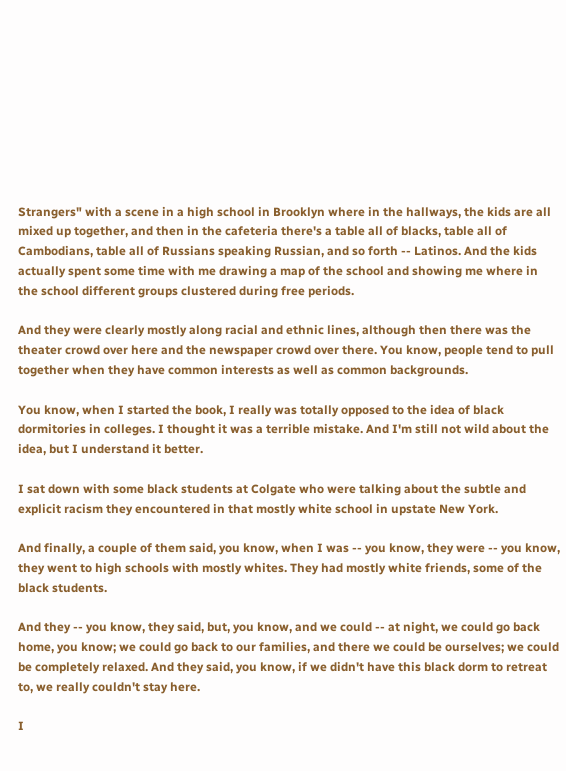Strangers" with a scene in a high school in Brooklyn where in the hallways, the kids are all mixed up together, and then in the cafeteria there's a table all of blacks, table all of Cambodians, table all of Russians speaking Russian, and so forth -- Latinos. And the kids actually spent some time with me drawing a map of the school and showing me where in the school different groups clustered during free periods.

And they were clearly mostly along racial and ethnic lines, although then there was the theater crowd over here and the newspaper crowd over there. You know, people tend to pull together when they have common interests as well as common backgrounds.

You know, when I started the book, I really was totally opposed to the idea of black dormitories in colleges. I thought it was a terrible mistake. And I'm still not wild about the idea, but I understand it better.

I sat down with some black students at Colgate who were talking about the subtle and explicit racism they encountered in that mostly white school in upstate New York.

And finally, a couple of them said, you know, when I was -- you know, they were -- you know, they went to high schools with mostly whites. They had mostly white friends, some of the black students.

And they -- you know, they said, but, you know, and we could -- at night, we could go back home, you know; we could go back to our families, and there we could be ourselves; we could be completely relaxed. And they said, you know, if we didn't have this black dorm to retreat to, we really couldn't stay here.

I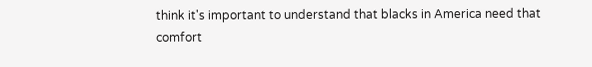think it's important to understand that blacks in America need that comfort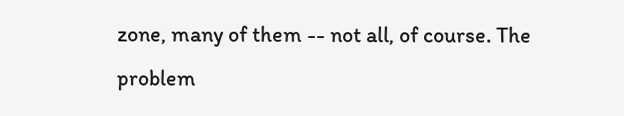zone, many of them -- not all, of course. The problem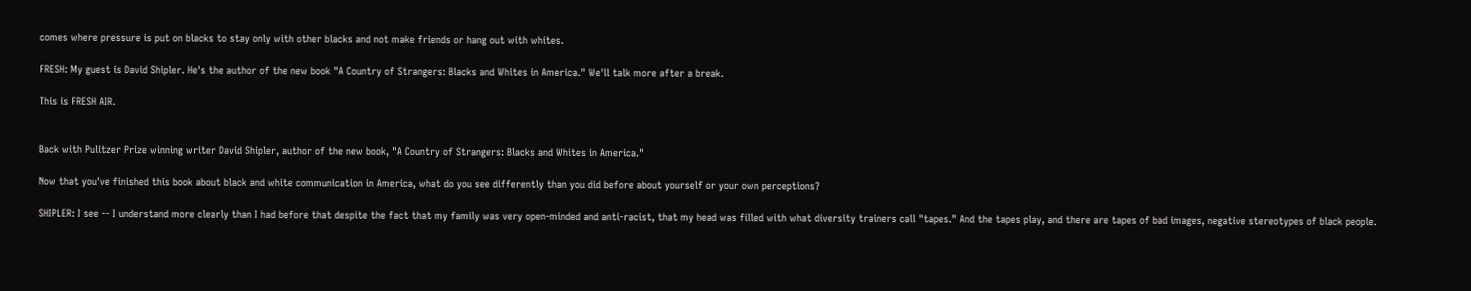comes where pressure is put on blacks to stay only with other blacks and not make friends or hang out with whites.

FRESH: My guest is David Shipler. He's the author of the new book "A Country of Strangers: Blacks and Whites in America." We'll talk more after a break.

This is FRESH AIR.


Back with Pulitzer Prize winning writer David Shipler, author of the new book, "A Country of Strangers: Blacks and Whites in America."

Now that you've finished this book about black and white communication in America, what do you see differently than you did before about yourself or your own perceptions?

SHIPLER: I see -- I understand more clearly than I had before that despite the fact that my family was very open-minded and anti-racist, that my head was filled with what diversity trainers call "tapes." And the tapes play, and there are tapes of bad images, negative stereotypes of black people.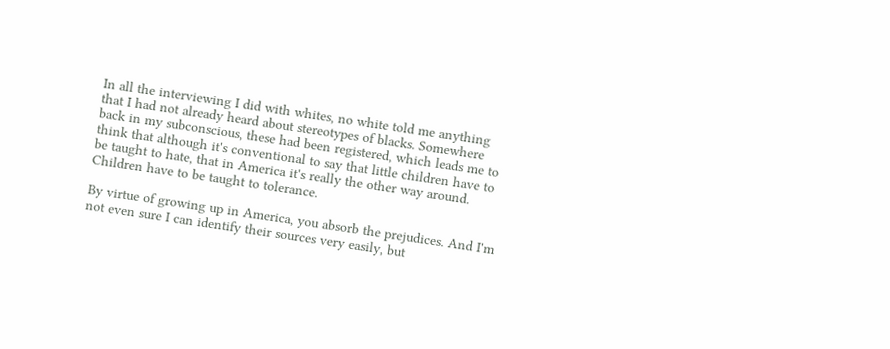In all the interviewing I did with whites, no white told me anything that I had not already heard about stereotypes of blacks. Somewhere back in my subconscious, these had been registered, which leads me to think that although it's conventional to say that little children have to be taught to hate, that in America it's really the other way around. Children have to be taught to tolerance.

By virtue of growing up in America, you absorb the prejudices. And I'm not even sure I can identify their sources very easily, but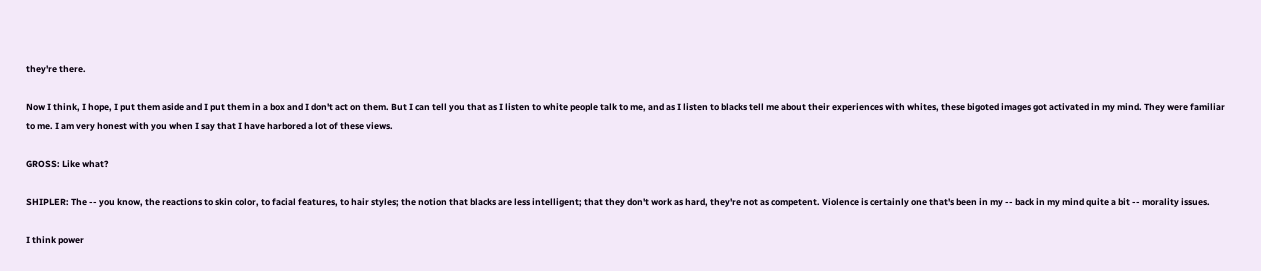they're there.

Now I think, I hope, I put them aside and I put them in a box and I don't act on them. But I can tell you that as I listen to white people talk to me, and as I listen to blacks tell me about their experiences with whites, these bigoted images got activated in my mind. They were familiar to me. I am very honest with you when I say that I have harbored a lot of these views.

GROSS: Like what?

SHIPLER: The -- you know, the reactions to skin color, to facial features, to hair styles; the notion that blacks are less intelligent; that they don't work as hard, they're not as competent. Violence is certainly one that's been in my -- back in my mind quite a bit -- morality issues.

I think power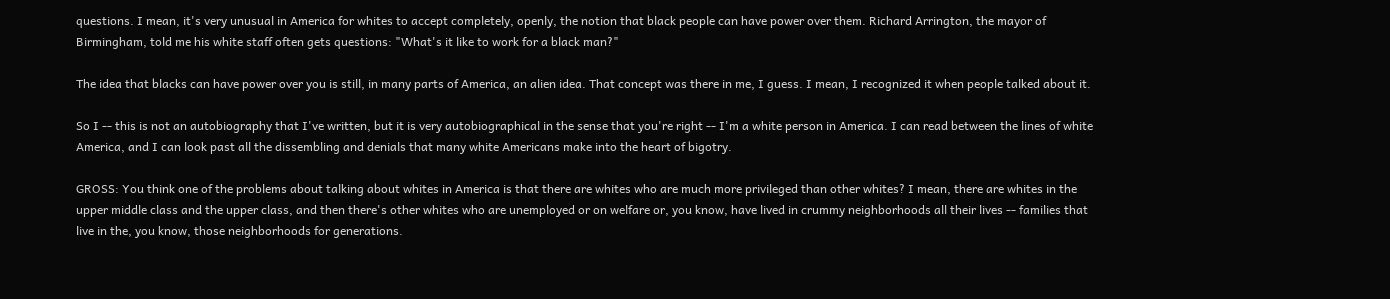questions. I mean, it's very unusual in America for whites to accept completely, openly, the notion that black people can have power over them. Richard Arrington, the mayor of Birmingham, told me his white staff often gets questions: "What's it like to work for a black man?"

The idea that blacks can have power over you is still, in many parts of America, an alien idea. That concept was there in me, I guess. I mean, I recognized it when people talked about it.

So I -- this is not an autobiography that I've written, but it is very autobiographical in the sense that you're right -- I'm a white person in America. I can read between the lines of white America, and I can look past all the dissembling and denials that many white Americans make into the heart of bigotry.

GROSS: You think one of the problems about talking about whites in America is that there are whites who are much more privileged than other whites? I mean, there are whites in the upper middle class and the upper class, and then there's other whites who are unemployed or on welfare or, you know, have lived in crummy neighborhoods all their lives -- families that live in the, you know, those neighborhoods for generations.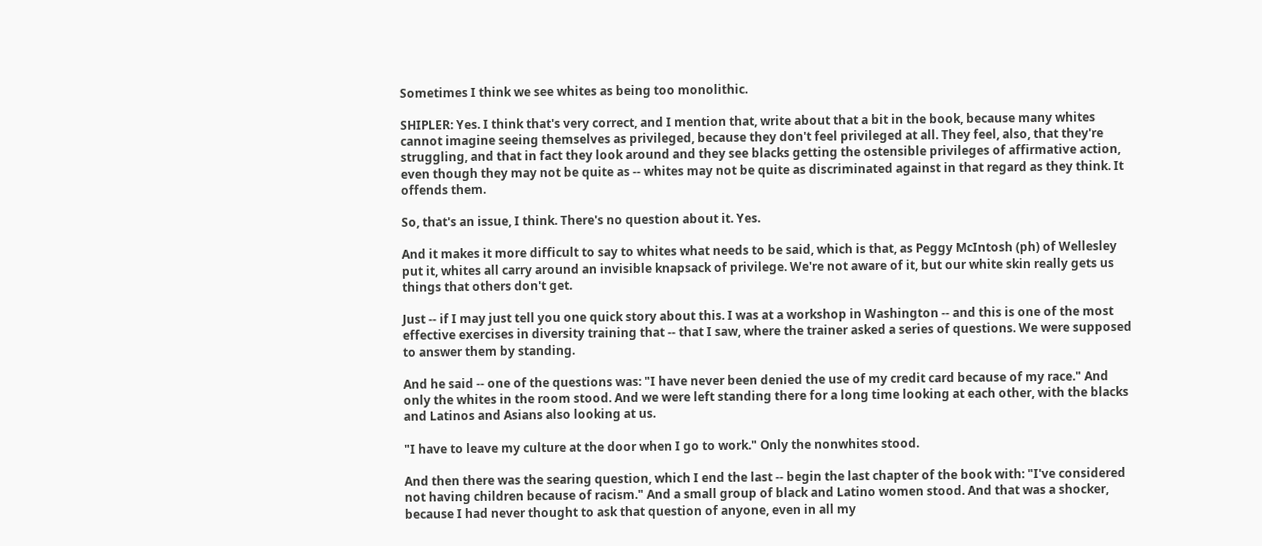Sometimes I think we see whites as being too monolithic.

SHIPLER: Yes. I think that's very correct, and I mention that, write about that a bit in the book, because many whites cannot imagine seeing themselves as privileged, because they don't feel privileged at all. They feel, also, that they're struggling, and that in fact they look around and they see blacks getting the ostensible privileges of affirmative action, even though they may not be quite as -- whites may not be quite as discriminated against in that regard as they think. It offends them.

So, that's an issue, I think. There's no question about it. Yes.

And it makes it more difficult to say to whites what needs to be said, which is that, as Peggy McIntosh (ph) of Wellesley put it, whites all carry around an invisible knapsack of privilege. We're not aware of it, but our white skin really gets us things that others don't get.

Just -- if I may just tell you one quick story about this. I was at a workshop in Washington -- and this is one of the most effective exercises in diversity training that -- that I saw, where the trainer asked a series of questions. We were supposed to answer them by standing.

And he said -- one of the questions was: "I have never been denied the use of my credit card because of my race." And only the whites in the room stood. And we were left standing there for a long time looking at each other, with the blacks and Latinos and Asians also looking at us.

"I have to leave my culture at the door when I go to work." Only the nonwhites stood.

And then there was the searing question, which I end the last -- begin the last chapter of the book with: "I've considered not having children because of racism." And a small group of black and Latino women stood. And that was a shocker, because I had never thought to ask that question of anyone, even in all my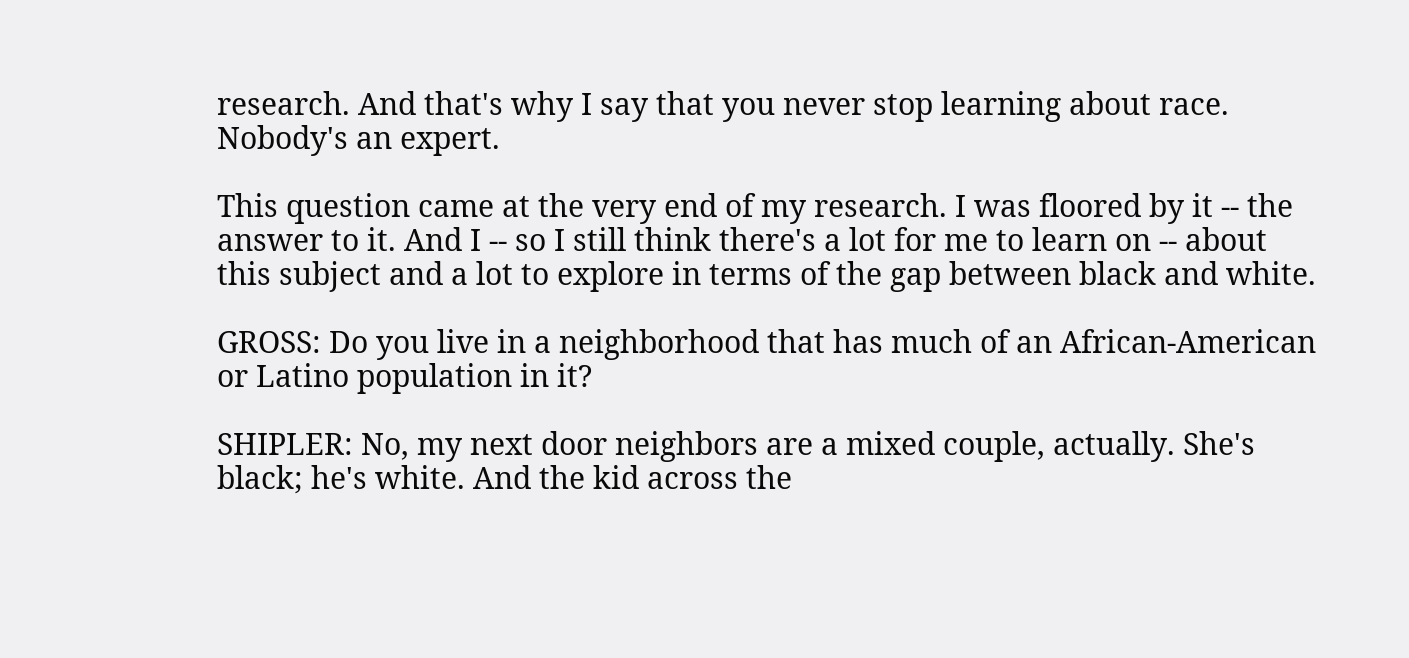research. And that's why I say that you never stop learning about race. Nobody's an expert.

This question came at the very end of my research. I was floored by it -- the answer to it. And I -- so I still think there's a lot for me to learn on -- about this subject and a lot to explore in terms of the gap between black and white.

GROSS: Do you live in a neighborhood that has much of an African-American or Latino population in it?

SHIPLER: No, my next door neighbors are a mixed couple, actually. She's black; he's white. And the kid across the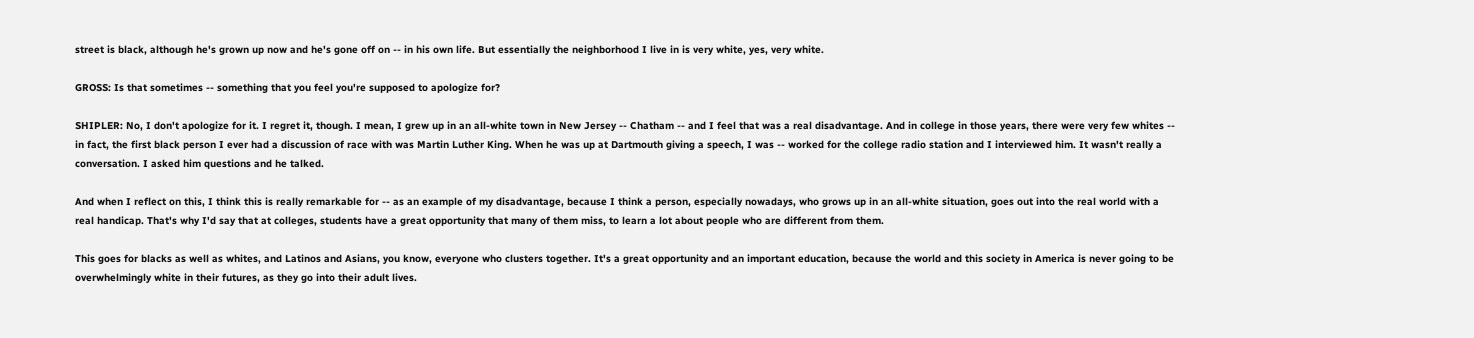street is black, although he's grown up now and he's gone off on -- in his own life. But essentially the neighborhood I live in is very white, yes, very white.

GROSS: Is that sometimes -- something that you feel you're supposed to apologize for?

SHIPLER: No, I don't apologize for it. I regret it, though. I mean, I grew up in an all-white town in New Jersey -- Chatham -- and I feel that was a real disadvantage. And in college in those years, there were very few whites -- in fact, the first black person I ever had a discussion of race with was Martin Luther King. When he was up at Dartmouth giving a speech, I was -- worked for the college radio station and I interviewed him. It wasn't really a conversation. I asked him questions and he talked.

And when I reflect on this, I think this is really remarkable for -- as an example of my disadvantage, because I think a person, especially nowadays, who grows up in an all-white situation, goes out into the real world with a real handicap. That's why I'd say that at colleges, students have a great opportunity that many of them miss, to learn a lot about people who are different from them.

This goes for blacks as well as whites, and Latinos and Asians, you know, everyone who clusters together. It's a great opportunity and an important education, because the world and this society in America is never going to be overwhelmingly white in their futures, as they go into their adult lives.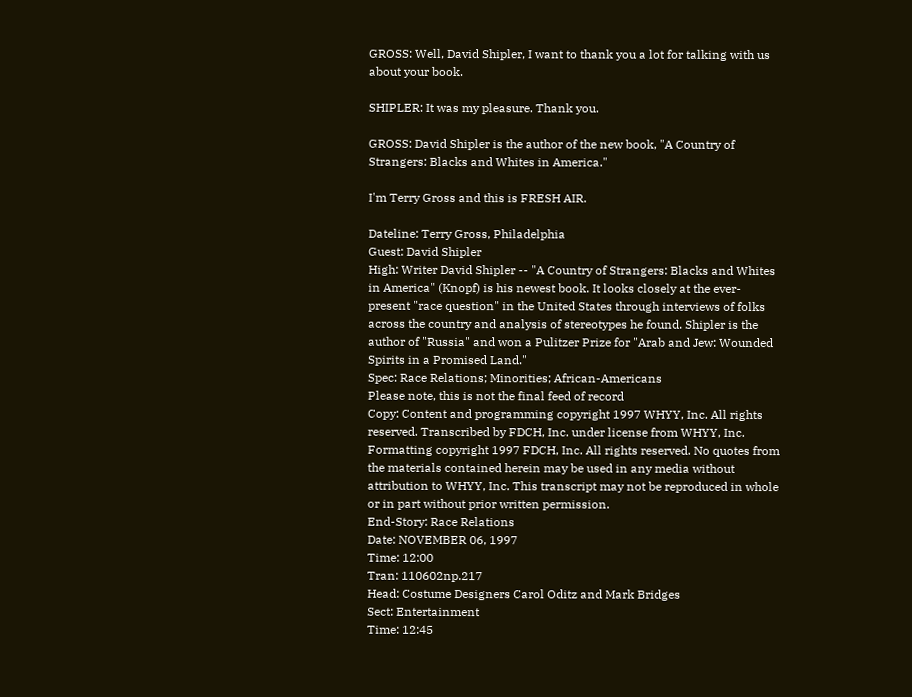GROSS: Well, David Shipler, I want to thank you a lot for talking with us about your book.

SHIPLER: It was my pleasure. Thank you.

GROSS: David Shipler is the author of the new book, "A Country of Strangers: Blacks and Whites in America."

I'm Terry Gross and this is FRESH AIR.

Dateline: Terry Gross, Philadelphia
Guest: David Shipler
High: Writer David Shipler -- "A Country of Strangers: Blacks and Whites in America" (Knopf) is his newest book. It looks closely at the ever-present "race question" in the United States through interviews of folks across the country and analysis of stereotypes he found. Shipler is the author of "Russia" and won a Pulitzer Prize for "Arab and Jew: Wounded Spirits in a Promised Land."
Spec: Race Relations; Minorities; African-Americans
Please note, this is not the final feed of record
Copy: Content and programming copyright 1997 WHYY, Inc. All rights reserved. Transcribed by FDCH, Inc. under license from WHYY, Inc. Formatting copyright 1997 FDCH, Inc. All rights reserved. No quotes from the materials contained herein may be used in any media without attribution to WHYY, Inc. This transcript may not be reproduced in whole or in part without prior written permission.
End-Story: Race Relations
Date: NOVEMBER 06, 1997
Time: 12:00
Tran: 110602np.217
Head: Costume Designers Carol Oditz and Mark Bridges
Sect: Entertainment
Time: 12:45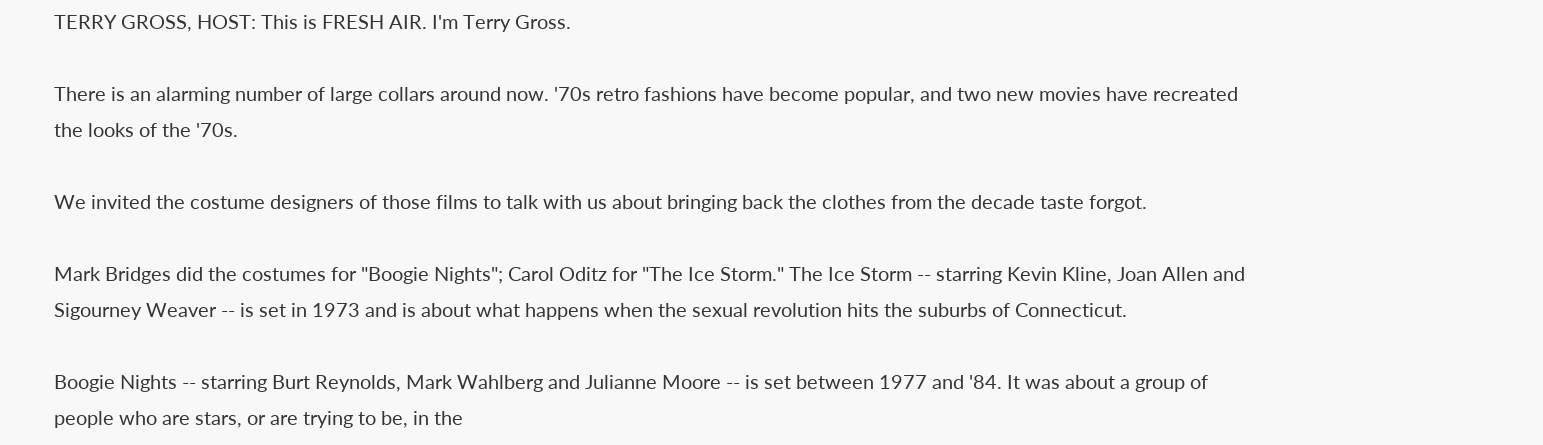TERRY GROSS, HOST: This is FRESH AIR. I'm Terry Gross.

There is an alarming number of large collars around now. '70s retro fashions have become popular, and two new movies have recreated the looks of the '70s.

We invited the costume designers of those films to talk with us about bringing back the clothes from the decade taste forgot.

Mark Bridges did the costumes for "Boogie Nights"; Carol Oditz for "The Ice Storm." The Ice Storm -- starring Kevin Kline, Joan Allen and Sigourney Weaver -- is set in 1973 and is about what happens when the sexual revolution hits the suburbs of Connecticut.

Boogie Nights -- starring Burt Reynolds, Mark Wahlberg and Julianne Moore -- is set between 1977 and '84. It was about a group of people who are stars, or are trying to be, in the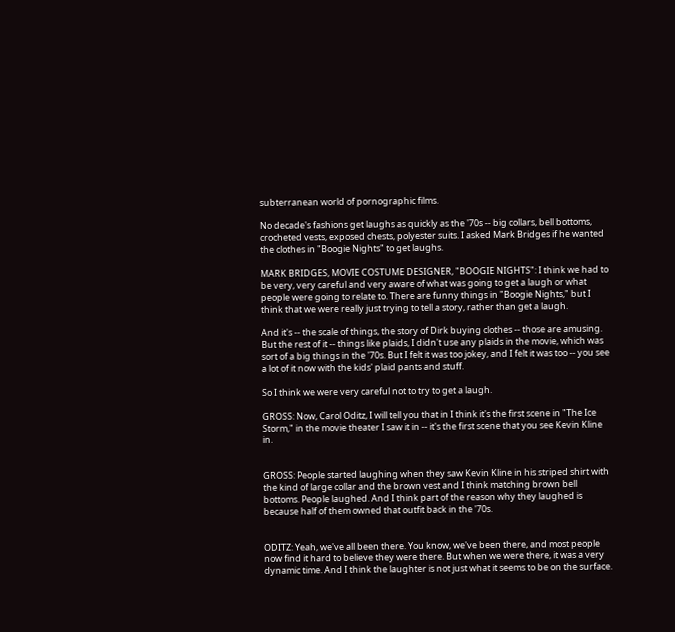subterranean world of pornographic films.

No decade's fashions get laughs as quickly as the '70s -- big collars, bell bottoms, crocheted vests, exposed chests, polyester suits. I asked Mark Bridges if he wanted the clothes in "Boogie Nights" to get laughs.

MARK BRIDGES, MOVIE COSTUME DESIGNER, "BOOGIE NIGHTS": I think we had to be very, very careful and very aware of what was going to get a laugh or what people were going to relate to. There are funny things in "Boogie Nights," but I think that we were really just trying to tell a story, rather than get a laugh.

And it's -- the scale of things, the story of Dirk buying clothes -- those are amusing. But the rest of it -- things like plaids, I didn't use any plaids in the movie, which was sort of a big things in the '70s. But I felt it was too jokey, and I felt it was too -- you see a lot of it now with the kids' plaid pants and stuff.

So I think we were very careful not to try to get a laugh.

GROSS: Now, Carol Oditz, I will tell you that in I think it's the first scene in "The Ice Storm," in the movie theater I saw it in -- it's the first scene that you see Kevin Kline in.


GROSS: People started laughing when they saw Kevin Kline in his striped shirt with the kind of large collar and the brown vest and I think matching brown bell bottoms. People laughed. And I think part of the reason why they laughed is because half of them owned that outfit back in the '70s.


ODITZ: Yeah, we've all been there. You know, we've been there, and most people now find it hard to believe they were there. But when we were there, it was a very dynamic time. And I think the laughter is not just what it seems to be on the surface.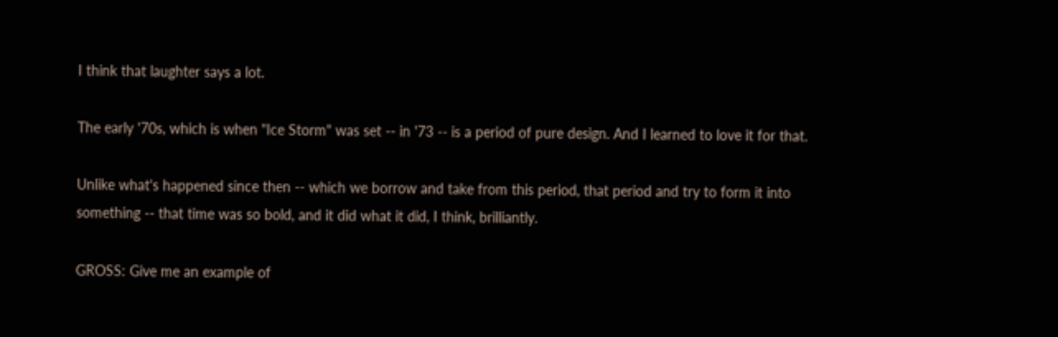I think that laughter says a lot.

The early '70s, which is when "Ice Storm" was set -- in '73 -- is a period of pure design. And I learned to love it for that.

Unlike what's happened since then -- which we borrow and take from this period, that period and try to form it into something -- that time was so bold, and it did what it did, I think, brilliantly.

GROSS: Give me an example of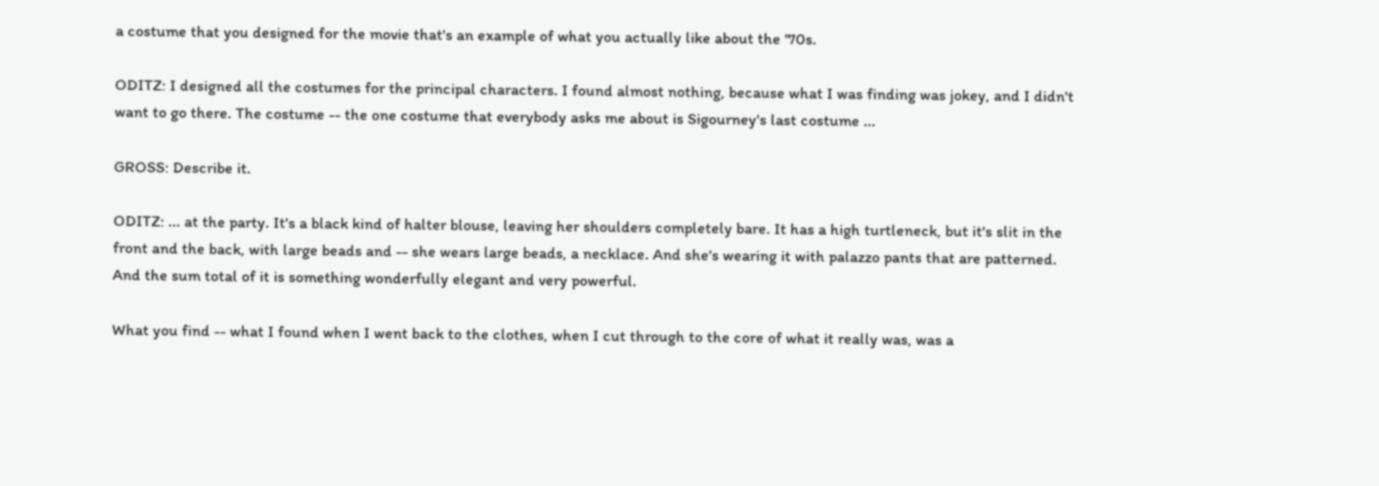a costume that you designed for the movie that's an example of what you actually like about the '70s.

ODITZ: I designed all the costumes for the principal characters. I found almost nothing, because what I was finding was jokey, and I didn't want to go there. The costume -- the one costume that everybody asks me about is Sigourney's last costume ...

GROSS: Describe it.

ODITZ: ... at the party. It's a black kind of halter blouse, leaving her shoulders completely bare. It has a high turtleneck, but it's slit in the front and the back, with large beads and -- she wears large beads, a necklace. And she's wearing it with palazzo pants that are patterned. And the sum total of it is something wonderfully elegant and very powerful.

What you find -- what I found when I went back to the clothes, when I cut through to the core of what it really was, was a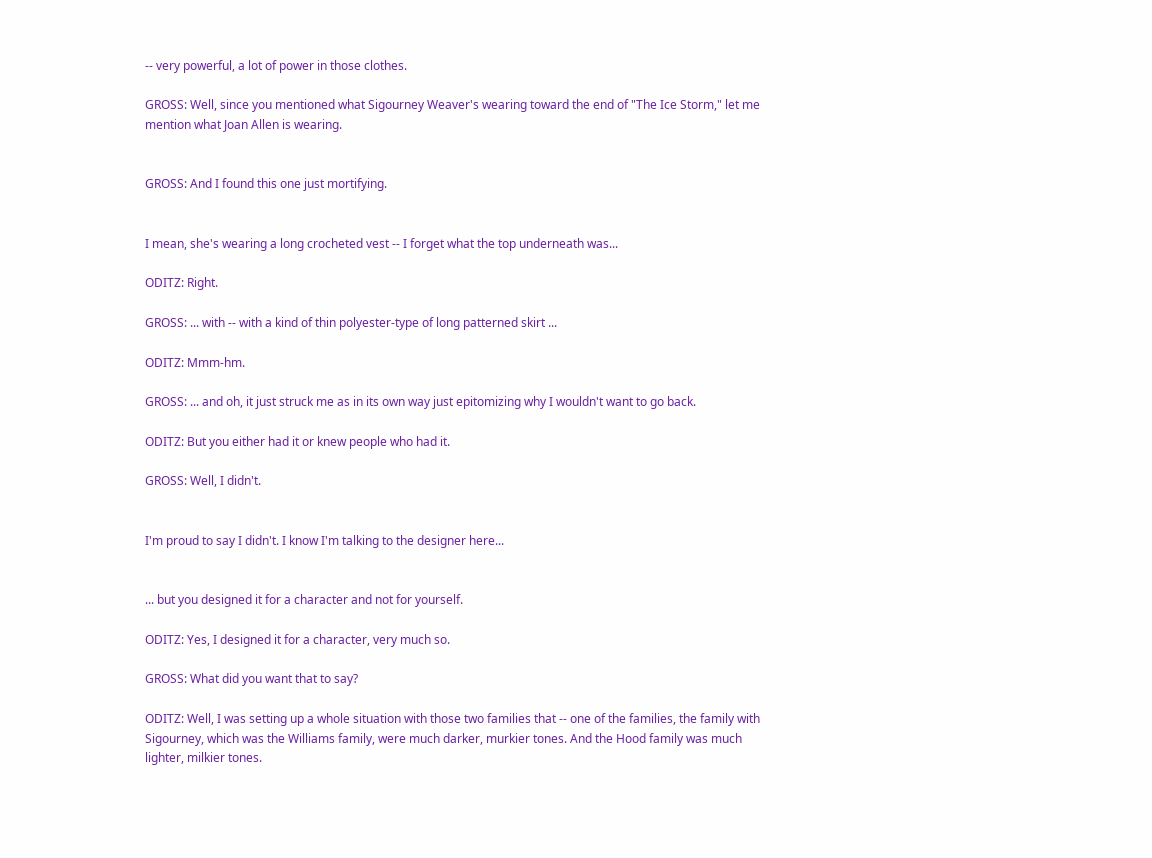-- very powerful, a lot of power in those clothes.

GROSS: Well, since you mentioned what Sigourney Weaver's wearing toward the end of "The Ice Storm," let me mention what Joan Allen is wearing.


GROSS: And I found this one just mortifying.


I mean, she's wearing a long crocheted vest -- I forget what the top underneath was...

ODITZ: Right.

GROSS: ... with -- with a kind of thin polyester-type of long patterned skirt ...

ODITZ: Mmm-hm.

GROSS: ... and oh, it just struck me as in its own way just epitomizing why I wouldn't want to go back.

ODITZ: But you either had it or knew people who had it.

GROSS: Well, I didn't.


I'm proud to say I didn't. I know I'm talking to the designer here...


... but you designed it for a character and not for yourself.

ODITZ: Yes, I designed it for a character, very much so.

GROSS: What did you want that to say?

ODITZ: Well, I was setting up a whole situation with those two families that -- one of the families, the family with Sigourney, which was the Williams family, were much darker, murkier tones. And the Hood family was much lighter, milkier tones.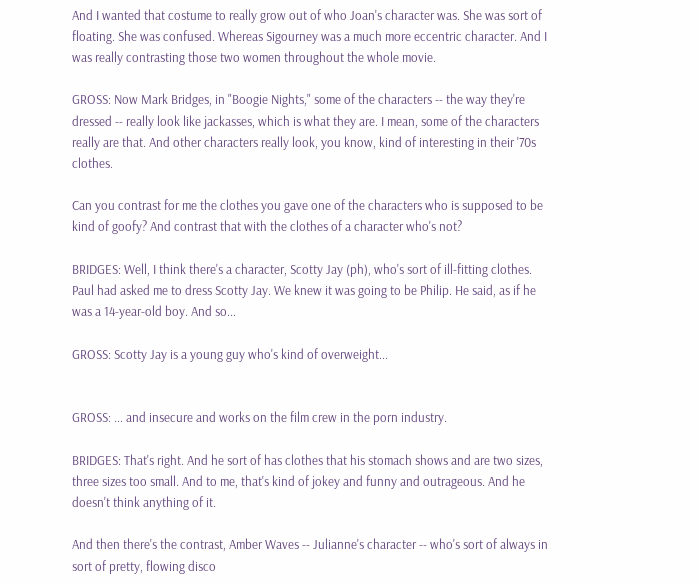And I wanted that costume to really grow out of who Joan's character was. She was sort of floating. She was confused. Whereas Sigourney was a much more eccentric character. And I was really contrasting those two women throughout the whole movie.

GROSS: Now Mark Bridges, in "Boogie Nights," some of the characters -- the way they're dressed -- really look like jackasses, which is what they are. I mean, some of the characters really are that. And other characters really look, you know, kind of interesting in their '70s clothes.

Can you contrast for me the clothes you gave one of the characters who is supposed to be kind of goofy? And contrast that with the clothes of a character who's not?

BRIDGES: Well, I think there's a character, Scotty Jay (ph), who's sort of ill-fitting clothes. Paul had asked me to dress Scotty Jay. We knew it was going to be Philip. He said, as if he was a 14-year-old boy. And so...

GROSS: Scotty Jay is a young guy who's kind of overweight...


GROSS: ... and insecure and works on the film crew in the porn industry.

BRIDGES: That's right. And he sort of has clothes that his stomach shows and are two sizes, three sizes too small. And to me, that's kind of jokey and funny and outrageous. And he doesn't think anything of it.

And then there's the contrast, Amber Waves -- Julianne's character -- who's sort of always in sort of pretty, flowing disco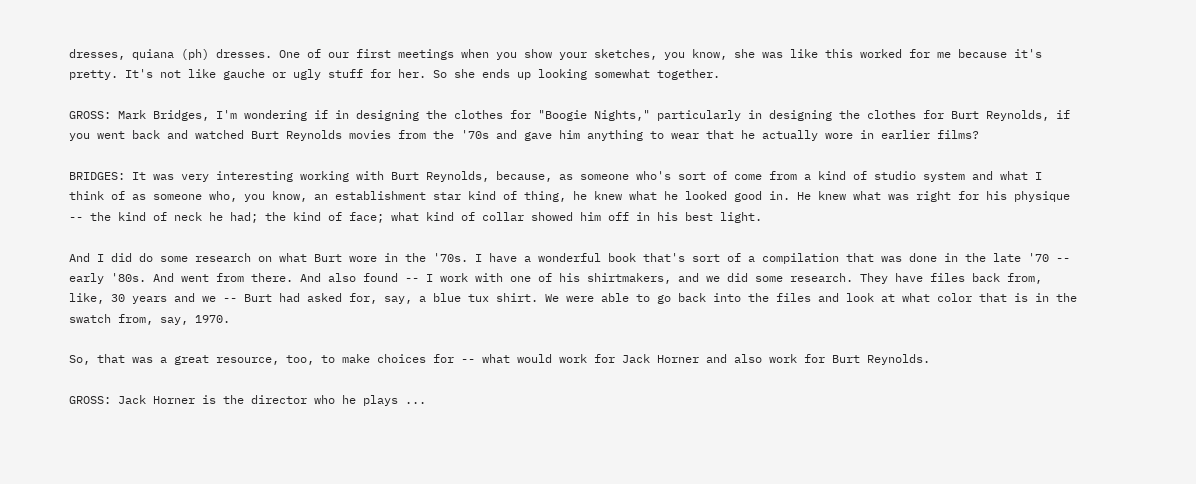dresses, quiana (ph) dresses. One of our first meetings when you show your sketches, you know, she was like this worked for me because it's pretty. It's not like gauche or ugly stuff for her. So she ends up looking somewhat together.

GROSS: Mark Bridges, I'm wondering if in designing the clothes for "Boogie Nights," particularly in designing the clothes for Burt Reynolds, if you went back and watched Burt Reynolds movies from the '70s and gave him anything to wear that he actually wore in earlier films?

BRIDGES: It was very interesting working with Burt Reynolds, because, as someone who's sort of come from a kind of studio system and what I think of as someone who, you know, an establishment star kind of thing, he knew what he looked good in. He knew what was right for his physique -- the kind of neck he had; the kind of face; what kind of collar showed him off in his best light.

And I did do some research on what Burt wore in the '70s. I have a wonderful book that's sort of a compilation that was done in the late '70 -- early '80s. And went from there. And also found -- I work with one of his shirtmakers, and we did some research. They have files back from, like, 30 years and we -- Burt had asked for, say, a blue tux shirt. We were able to go back into the files and look at what color that is in the swatch from, say, 1970.

So, that was a great resource, too, to make choices for -- what would work for Jack Horner and also work for Burt Reynolds.

GROSS: Jack Horner is the director who he plays ...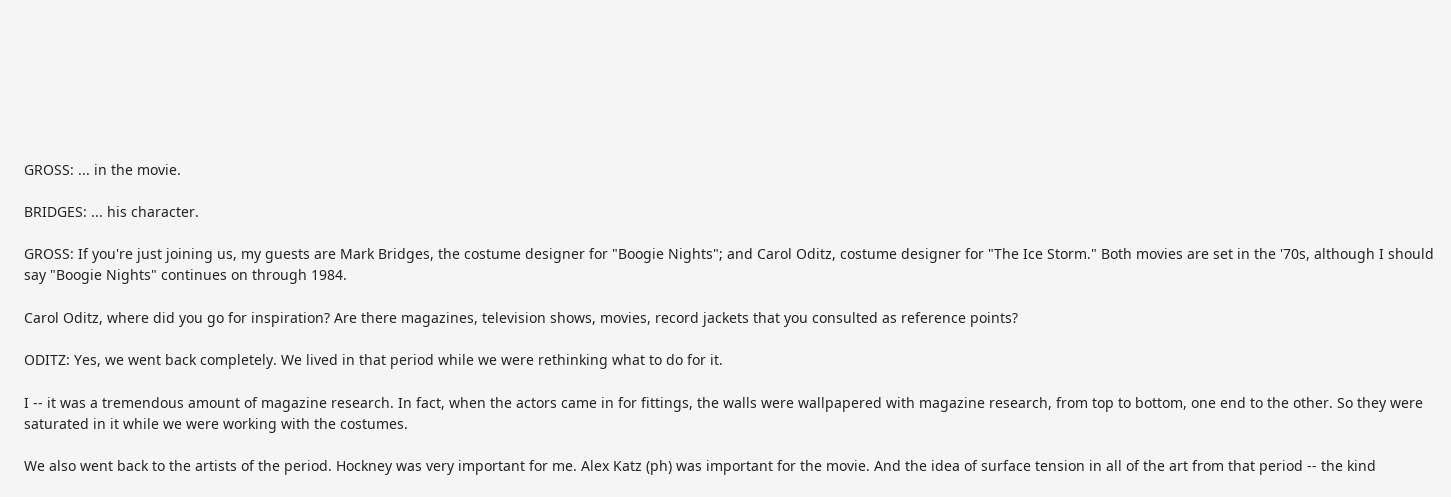GROSS: ... in the movie.

BRIDGES: ... his character.

GROSS: If you're just joining us, my guests are Mark Bridges, the costume designer for "Boogie Nights"; and Carol Oditz, costume designer for "The Ice Storm." Both movies are set in the '70s, although I should say "Boogie Nights" continues on through 1984.

Carol Oditz, where did you go for inspiration? Are there magazines, television shows, movies, record jackets that you consulted as reference points?

ODITZ: Yes, we went back completely. We lived in that period while we were rethinking what to do for it.

I -- it was a tremendous amount of magazine research. In fact, when the actors came in for fittings, the walls were wallpapered with magazine research, from top to bottom, one end to the other. So they were saturated in it while we were working with the costumes.

We also went back to the artists of the period. Hockney was very important for me. Alex Katz (ph) was important for the movie. And the idea of surface tension in all of the art from that period -- the kind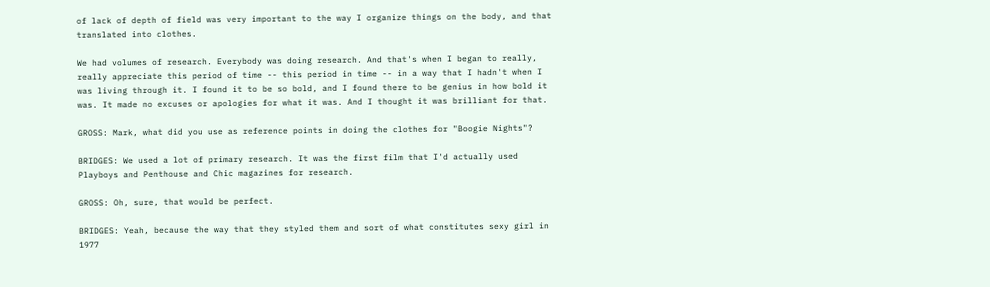of lack of depth of field was very important to the way I organize things on the body, and that translated into clothes.

We had volumes of research. Everybody was doing research. And that's when I began to really, really appreciate this period of time -- this period in time -- in a way that I hadn't when I was living through it. I found it to be so bold, and I found there to be genius in how bold it was. It made no excuses or apologies for what it was. And I thought it was brilliant for that.

GROSS: Mark, what did you use as reference points in doing the clothes for "Boogie Nights"?

BRIDGES: We used a lot of primary research. It was the first film that I'd actually used Playboys and Penthouse and Chic magazines for research.

GROSS: Oh, sure, that would be perfect.

BRIDGES: Yeah, because the way that they styled them and sort of what constitutes sexy girl in 1977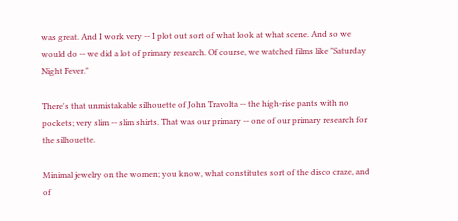was great. And I work very -- I plot out sort of what look at what scene. And so we would do -- we did a lot of primary research. Of course, we watched films like "Saturday Night Fever."

There's that unmistakable silhouette of John Travolta -- the high-rise pants with no pockets; very slim -- slim shirts. That was our primary -- one of our primary research for the silhouette.

Minimal jewelry on the women; you know, what constitutes sort of the disco craze, and of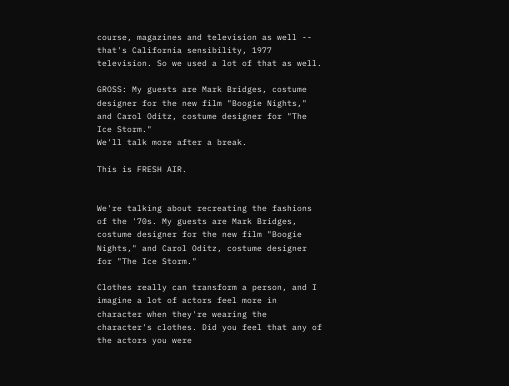course, magazines and television as well -- that's California sensibility, 1977 television. So we used a lot of that as well.

GROSS: My guests are Mark Bridges, costume designer for the new film "Boogie Nights," and Carol Oditz, costume designer for "The Ice Storm."
We'll talk more after a break.

This is FRESH AIR.


We're talking about recreating the fashions of the '70s. My guests are Mark Bridges, costume designer for the new film "Boogie Nights," and Carol Oditz, costume designer for "The Ice Storm."

Clothes really can transform a person, and I imagine a lot of actors feel more in character when they're wearing the character's clothes. Did you feel that any of the actors you were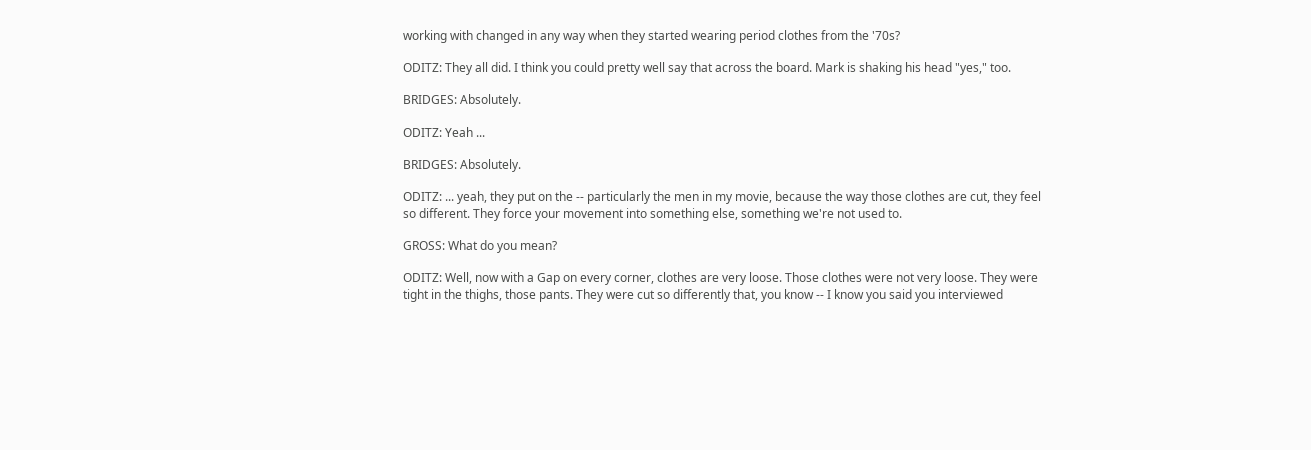working with changed in any way when they started wearing period clothes from the '70s?

ODITZ: They all did. I think you could pretty well say that across the board. Mark is shaking his head "yes," too.

BRIDGES: Absolutely.

ODITZ: Yeah ...

BRIDGES: Absolutely.

ODITZ: ... yeah, they put on the -- particularly the men in my movie, because the way those clothes are cut, they feel so different. They force your movement into something else, something we're not used to.

GROSS: What do you mean?

ODITZ: Well, now with a Gap on every corner, clothes are very loose. Those clothes were not very loose. They were tight in the thighs, those pants. They were cut so differently that, you know -- I know you said you interviewed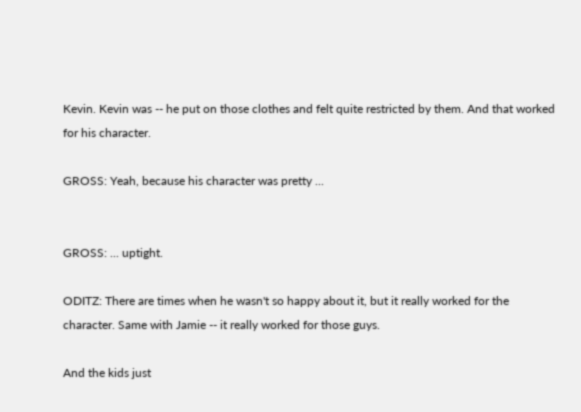Kevin. Kevin was -- he put on those clothes and felt quite restricted by them. And that worked for his character.

GROSS: Yeah, because his character was pretty ...


GROSS: ... uptight.

ODITZ: There are times when he wasn't so happy about it, but it really worked for the character. Same with Jamie -- it really worked for those guys.

And the kids just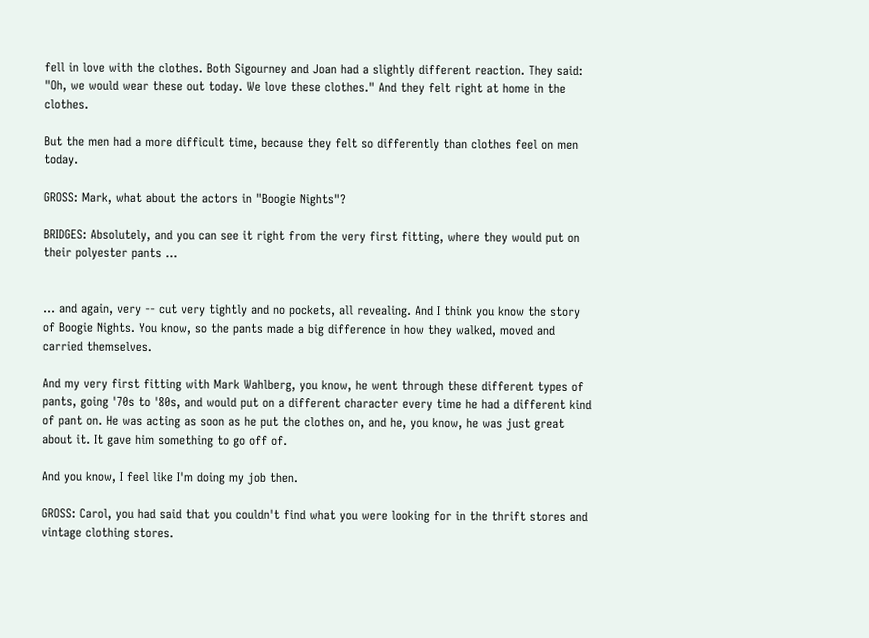fell in love with the clothes. Both Sigourney and Joan had a slightly different reaction. They said: "Oh, we would wear these out today. We love these clothes." And they felt right at home in the clothes.

But the men had a more difficult time, because they felt so differently than clothes feel on men today.

GROSS: Mark, what about the actors in "Boogie Nights"?

BRIDGES: Absolutely, and you can see it right from the very first fitting, where they would put on their polyester pants ...


... and again, very -- cut very tightly and no pockets, all revealing. And I think you know the story of Boogie Nights. You know, so the pants made a big difference in how they walked, moved and carried themselves.

And my very first fitting with Mark Wahlberg, you know, he went through these different types of pants, going '70s to '80s, and would put on a different character every time he had a different kind of pant on. He was acting as soon as he put the clothes on, and he, you know, he was just great about it. It gave him something to go off of.

And you know, I feel like I'm doing my job then.

GROSS: Carol, you had said that you couldn't find what you were looking for in the thrift stores and vintage clothing stores.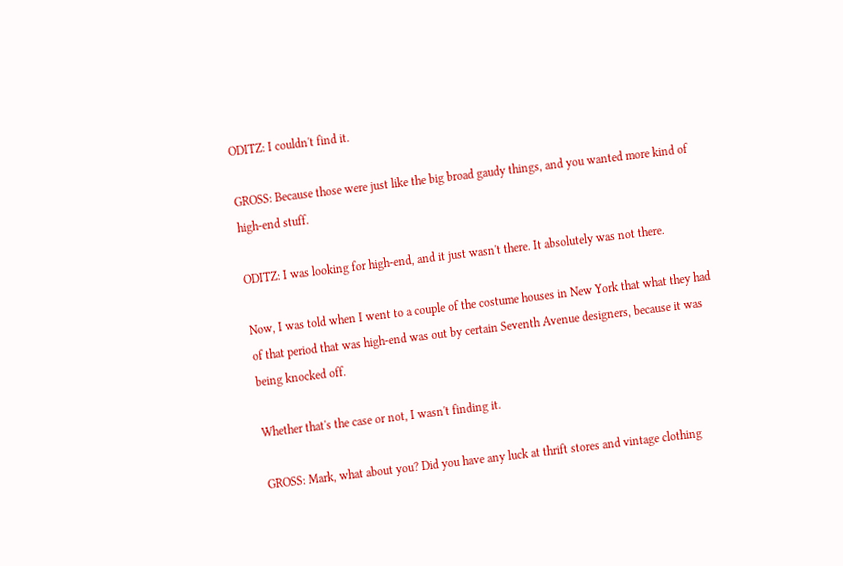ODITZ: I couldn't find it.

GROSS: Because those were just like the big broad gaudy things, and you wanted more kind of high-end stuff.

ODITZ: I was looking for high-end, and it just wasn't there. It absolutely was not there.

Now, I was told when I went to a couple of the costume houses in New York that what they had of that period that was high-end was out by certain Seventh Avenue designers, because it was being knocked off.

Whether that's the case or not, I wasn't finding it.

GROSS: Mark, what about you? Did you have any luck at thrift stores and vintage clothing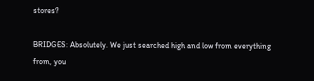stores?

BRIDGES: Absolutely. We just searched high and low from everything from, you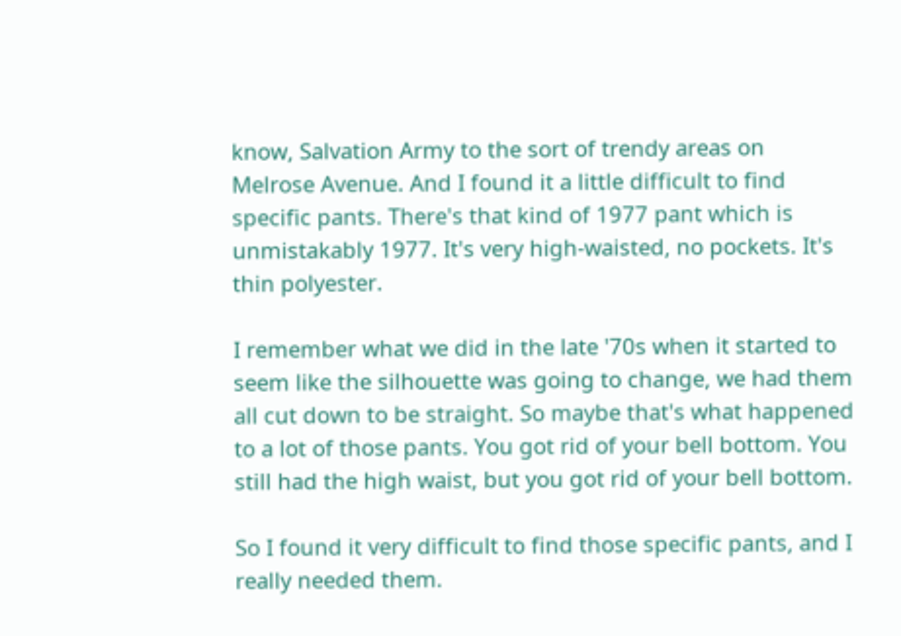know, Salvation Army to the sort of trendy areas on Melrose Avenue. And I found it a little difficult to find specific pants. There's that kind of 1977 pant which is unmistakably 1977. It's very high-waisted, no pockets. It's thin polyester.

I remember what we did in the late '70s when it started to seem like the silhouette was going to change, we had them all cut down to be straight. So maybe that's what happened to a lot of those pants. You got rid of your bell bottom. You still had the high waist, but you got rid of your bell bottom.

So I found it very difficult to find those specific pants, and I really needed them.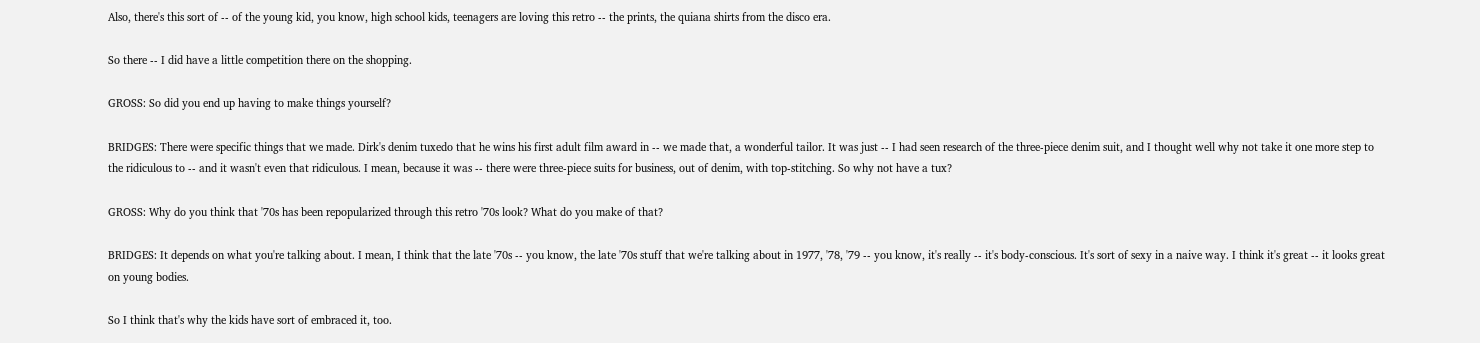Also, there's this sort of -- of the young kid, you know, high school kids, teenagers are loving this retro -- the prints, the quiana shirts from the disco era.

So there -- I did have a little competition there on the shopping.

GROSS: So did you end up having to make things yourself?

BRIDGES: There were specific things that we made. Dirk's denim tuxedo that he wins his first adult film award in -- we made that, a wonderful tailor. It was just -- I had seen research of the three-piece denim suit, and I thought well why not take it one more step to the ridiculous to -- and it wasn't even that ridiculous. I mean, because it was -- there were three-piece suits for business, out of denim, with top-stitching. So why not have a tux?

GROSS: Why do you think that '70s has been repopularized through this retro '70s look? What do you make of that?

BRIDGES: It depends on what you're talking about. I mean, I think that the late '70s -- you know, the late '70s stuff that we're talking about in 1977, '78, '79 -- you know, it's really -- it's body-conscious. It's sort of sexy in a naive way. I think it's great -- it looks great on young bodies.

So I think that's why the kids have sort of embraced it, too.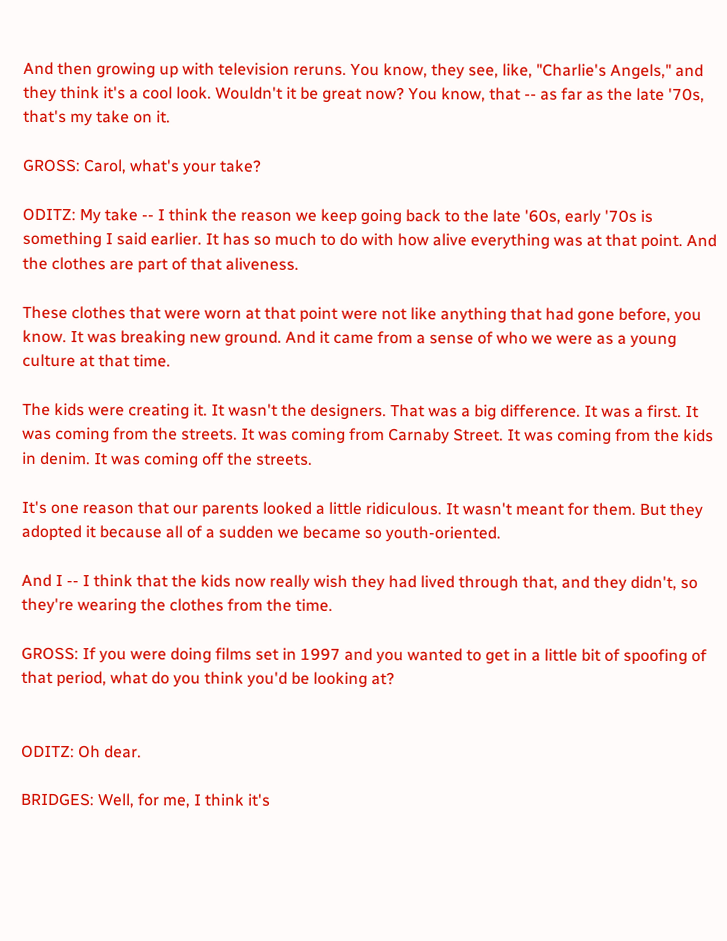And then growing up with television reruns. You know, they see, like, "Charlie's Angels," and they think it's a cool look. Wouldn't it be great now? You know, that -- as far as the late '70s, that's my take on it.

GROSS: Carol, what's your take?

ODITZ: My take -- I think the reason we keep going back to the late '60s, early '70s is something I said earlier. It has so much to do with how alive everything was at that point. And the clothes are part of that aliveness.

These clothes that were worn at that point were not like anything that had gone before, you know. It was breaking new ground. And it came from a sense of who we were as a young culture at that time.

The kids were creating it. It wasn't the designers. That was a big difference. It was a first. It was coming from the streets. It was coming from Carnaby Street. It was coming from the kids in denim. It was coming off the streets.

It's one reason that our parents looked a little ridiculous. It wasn't meant for them. But they adopted it because all of a sudden we became so youth-oriented.

And I -- I think that the kids now really wish they had lived through that, and they didn't, so they're wearing the clothes from the time.

GROSS: If you were doing films set in 1997 and you wanted to get in a little bit of spoofing of that period, what do you think you'd be looking at?


ODITZ: Oh dear.

BRIDGES: Well, for me, I think it's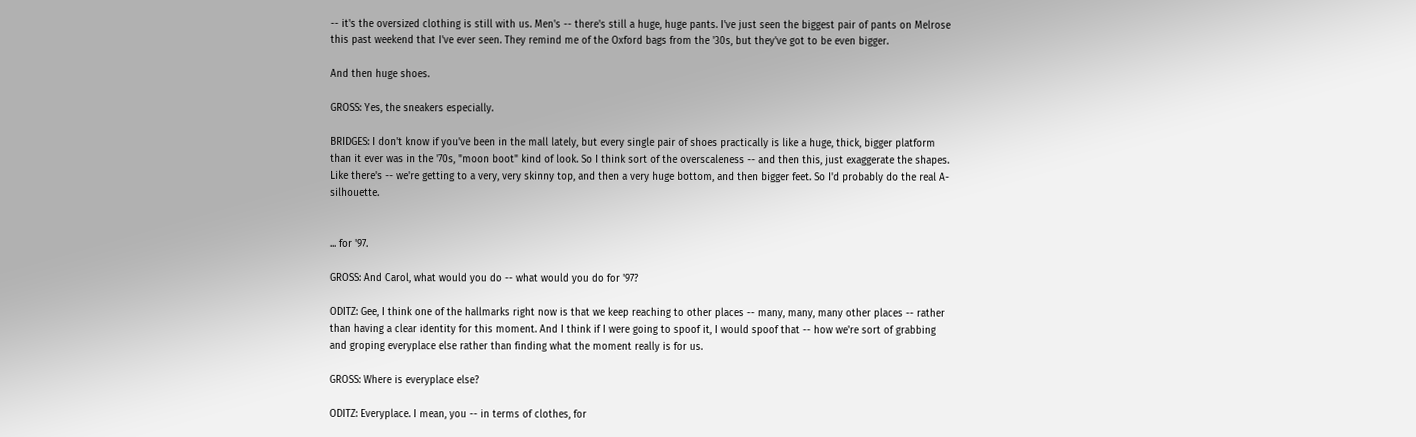-- it's the oversized clothing is still with us. Men's -- there's still a huge, huge pants. I've just seen the biggest pair of pants on Melrose this past weekend that I've ever seen. They remind me of the Oxford bags from the '30s, but they've got to be even bigger.

And then huge shoes.

GROSS: Yes, the sneakers especially.

BRIDGES: I don't know if you've been in the mall lately, but every single pair of shoes practically is like a huge, thick, bigger platform than it ever was in the '70s, "moon boot" kind of look. So I think sort of the overscaleness -- and then this, just exaggerate the shapes. Like there's -- we're getting to a very, very skinny top, and then a very huge bottom, and then bigger feet. So I'd probably do the real A-silhouette.


... for '97.

GROSS: And Carol, what would you do -- what would you do for '97?

ODITZ: Gee, I think one of the hallmarks right now is that we keep reaching to other places -- many, many, many other places -- rather than having a clear identity for this moment. And I think if I were going to spoof it, I would spoof that -- how we're sort of grabbing and groping everyplace else rather than finding what the moment really is for us.

GROSS: Where is everyplace else?

ODITZ: Everyplace. I mean, you -- in terms of clothes, for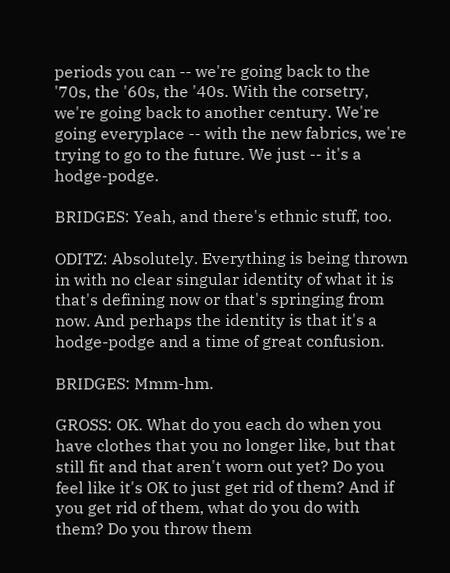periods you can -- we're going back to the '70s, the '60s, the '40s. With the corsetry, we're going back to another century. We're going everyplace -- with the new fabrics, we're trying to go to the future. We just -- it's a hodge-podge.

BRIDGES: Yeah, and there's ethnic stuff, too.

ODITZ: Absolutely. Everything is being thrown in with no clear singular identity of what it is that's defining now or that's springing from now. And perhaps the identity is that it's a hodge-podge and a time of great confusion.

BRIDGES: Mmm-hm.

GROSS: OK. What do you each do when you have clothes that you no longer like, but that still fit and that aren't worn out yet? Do you feel like it's OK to just get rid of them? And if you get rid of them, what do you do with them? Do you throw them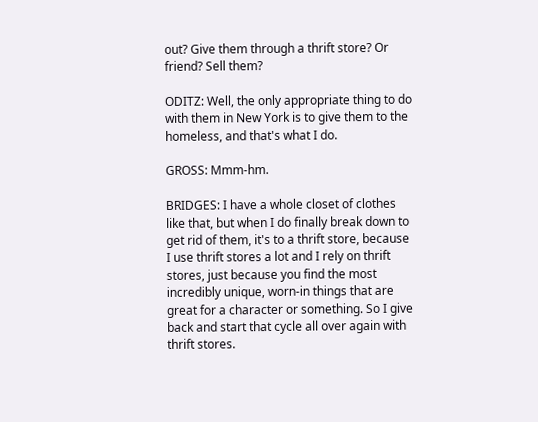out? Give them through a thrift store? Or friend? Sell them?

ODITZ: Well, the only appropriate thing to do with them in New York is to give them to the homeless, and that's what I do.

GROSS: Mmm-hm.

BRIDGES: I have a whole closet of clothes like that, but when I do finally break down to get rid of them, it's to a thrift store, because I use thrift stores a lot and I rely on thrift stores, just because you find the most incredibly unique, worn-in things that are great for a character or something. So I give back and start that cycle all over again with thrift stores.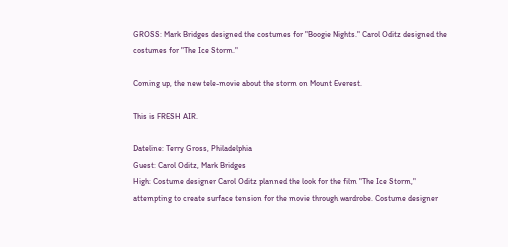GROSS: Mark Bridges designed the costumes for "Boogie Nights." Carol Oditz designed the costumes for "The Ice Storm."

Coming up, the new tele-movie about the storm on Mount Everest.

This is FRESH AIR.

Dateline: Terry Gross, Philadelphia
Guest: Carol Oditz, Mark Bridges
High: Costume designer Carol Oditz planned the look for the film "The Ice Storm," attempting to create surface tension for the movie through wardrobe. Costume designer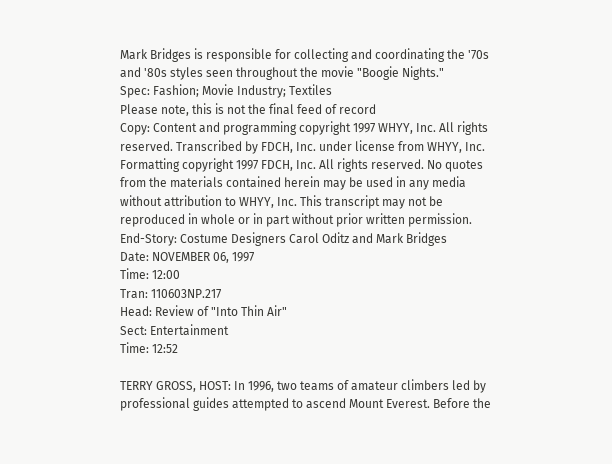Mark Bridges is responsible for collecting and coordinating the '70s and '80s styles seen throughout the movie "Boogie Nights."
Spec: Fashion; Movie Industry; Textiles
Please note, this is not the final feed of record
Copy: Content and programming copyright 1997 WHYY, Inc. All rights reserved. Transcribed by FDCH, Inc. under license from WHYY, Inc. Formatting copyright 1997 FDCH, Inc. All rights reserved. No quotes from the materials contained herein may be used in any media without attribution to WHYY, Inc. This transcript may not be reproduced in whole or in part without prior written permission.
End-Story: Costume Designers Carol Oditz and Mark Bridges
Date: NOVEMBER 06, 1997
Time: 12:00
Tran: 110603NP.217
Head: Review of "Into Thin Air"
Sect: Entertainment
Time: 12:52

TERRY GROSS, HOST: In 1996, two teams of amateur climbers led by professional guides attempted to ascend Mount Everest. Before the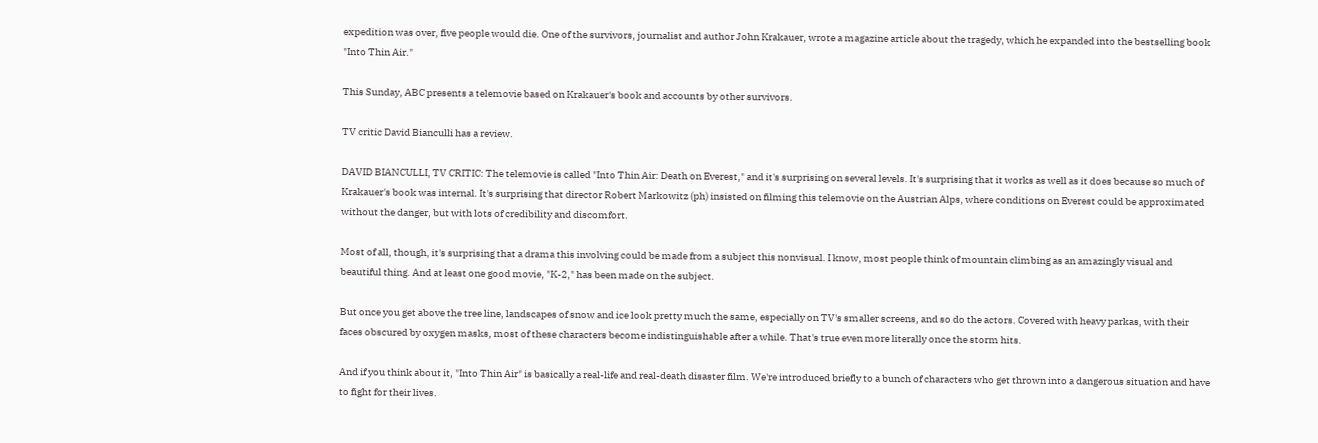expedition was over, five people would die. One of the survivors, journalist and author John Krakauer, wrote a magazine article about the tragedy, which he expanded into the bestselling book "Into Thin Air."

This Sunday, ABC presents a telemovie based on Krakauer's book and accounts by other survivors.

TV critic David Bianculli has a review.

DAVID BIANCULLI, TV CRITIC: The telemovie is called "Into Thin Air: Death on Everest," and it's surprising on several levels. It's surprising that it works as well as it does because so much of Krakauer's book was internal. It's surprising that director Robert Markowitz (ph) insisted on filming this telemovie on the Austrian Alps, where conditions on Everest could be approximated without the danger, but with lots of credibility and discomfort.

Most of all, though, it's surprising that a drama this involving could be made from a subject this nonvisual. I know, most people think of mountain climbing as an amazingly visual and beautiful thing. And at least one good movie, "K-2," has been made on the subject.

But once you get above the tree line, landscapes of snow and ice look pretty much the same, especially on TV's smaller screens, and so do the actors. Covered with heavy parkas, with their faces obscured by oxygen masks, most of these characters become indistinguishable after a while. That's true even more literally once the storm hits.

And if you think about it, "Into Thin Air" is basically a real-life and real-death disaster film. We're introduced briefly to a bunch of characters who get thrown into a dangerous situation and have to fight for their lives.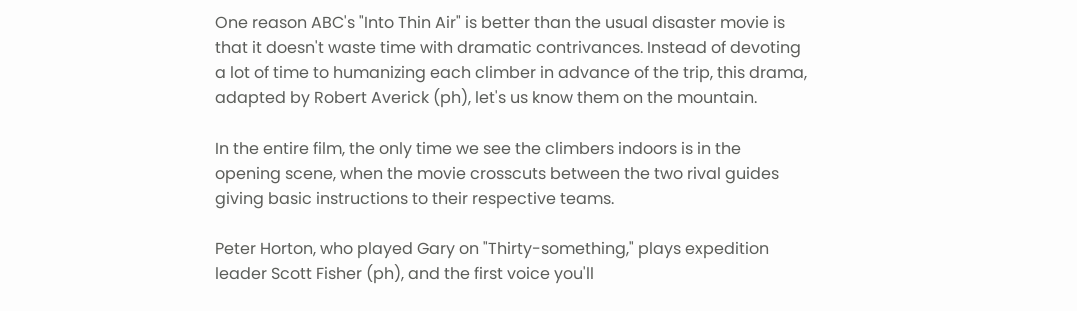One reason ABC's "Into Thin Air" is better than the usual disaster movie is that it doesn't waste time with dramatic contrivances. Instead of devoting a lot of time to humanizing each climber in advance of the trip, this drama, adapted by Robert Averick (ph), let's us know them on the mountain.

In the entire film, the only time we see the climbers indoors is in the opening scene, when the movie crosscuts between the two rival guides giving basic instructions to their respective teams.

Peter Horton, who played Gary on "Thirty-something," plays expedition leader Scott Fisher (ph), and the first voice you'll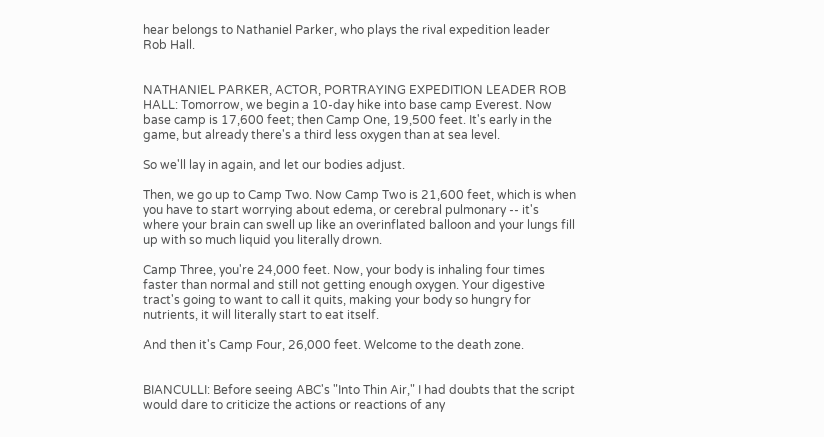hear belongs to Nathaniel Parker, who plays the rival expedition leader Rob Hall.


NATHANIEL PARKER, ACTOR, PORTRAYING EXPEDITION LEADER ROB HALL: Tomorrow, we begin a 10-day hike into base camp Everest. Now base camp is 17,600 feet; then Camp One, 19,500 feet. It's early in the game, but already there's a third less oxygen than at sea level.

So we'll lay in again, and let our bodies adjust.

Then, we go up to Camp Two. Now Camp Two is 21,600 feet, which is when you have to start worrying about edema, or cerebral pulmonary -- it's where your brain can swell up like an overinflated balloon and your lungs fill up with so much liquid you literally drown.

Camp Three, you're 24,000 feet. Now, your body is inhaling four times faster than normal and still not getting enough oxygen. Your digestive tract's going to want to call it quits, making your body so hungry for nutrients, it will literally start to eat itself.

And then it's Camp Four, 26,000 feet. Welcome to the death zone.


BIANCULLI: Before seeing ABC's "Into Thin Air," I had doubts that the script would dare to criticize the actions or reactions of any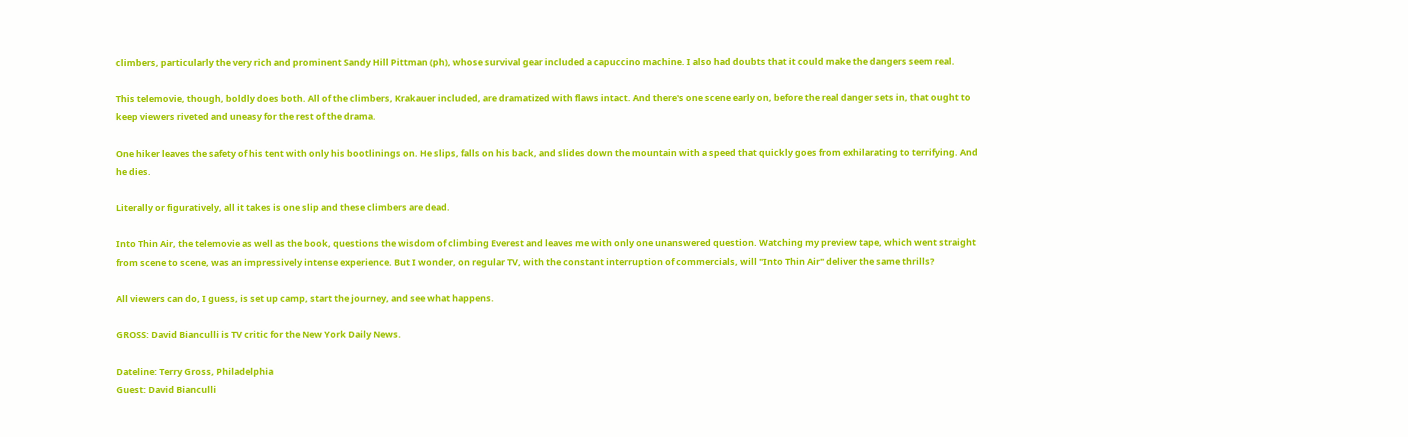climbers, particularly the very rich and prominent Sandy Hill Pittman (ph), whose survival gear included a capuccino machine. I also had doubts that it could make the dangers seem real.

This telemovie, though, boldly does both. All of the climbers, Krakauer included, are dramatized with flaws intact. And there's one scene early on, before the real danger sets in, that ought to keep viewers riveted and uneasy for the rest of the drama.

One hiker leaves the safety of his tent with only his bootlinings on. He slips, falls on his back, and slides down the mountain with a speed that quickly goes from exhilarating to terrifying. And he dies.

Literally or figuratively, all it takes is one slip and these climbers are dead.

Into Thin Air, the telemovie as well as the book, questions the wisdom of climbing Everest and leaves me with only one unanswered question. Watching my preview tape, which went straight from scene to scene, was an impressively intense experience. But I wonder, on regular TV, with the constant interruption of commercials, will "Into Thin Air" deliver the same thrills?

All viewers can do, I guess, is set up camp, start the journey, and see what happens.

GROSS: David Bianculli is TV critic for the New York Daily News.

Dateline: Terry Gross, Philadelphia
Guest: David Bianculli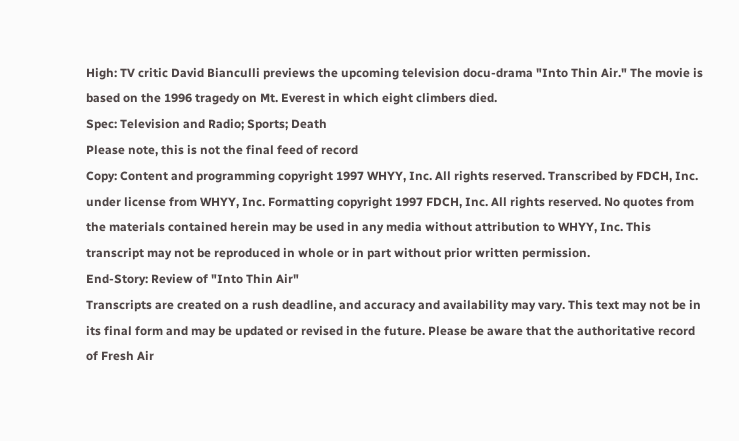High: TV critic David Bianculli previews the upcoming television docu-drama "Into Thin Air." The movie is based on the 1996 tragedy on Mt. Everest in which eight climbers died.
Spec: Television and Radio; Sports; Death
Please note, this is not the final feed of record
Copy: Content and programming copyright 1997 WHYY, Inc. All rights reserved. Transcribed by FDCH, Inc. under license from WHYY, Inc. Formatting copyright 1997 FDCH, Inc. All rights reserved. No quotes from the materials contained herein may be used in any media without attribution to WHYY, Inc. This transcript may not be reproduced in whole or in part without prior written permission.
End-Story: Review of "Into Thin Air"
Transcripts are created on a rush deadline, and accuracy and availability may vary. This text may not be in its final form and may be updated or revised in the future. Please be aware that the authoritative record of Fresh Air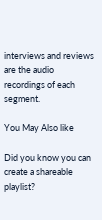interviews and reviews are the audio recordings of each segment.

You May Also like

Did you know you can create a shareable playlist?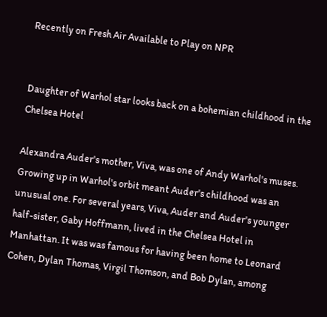Recently on Fresh Air Available to Play on NPR


Daughter of Warhol star looks back on a bohemian childhood in the Chelsea Hotel

Alexandra Auder's mother, Viva, was one of Andy Warhol's muses. Growing up in Warhol's orbit meant Auder's childhood was an unusual one. For several years, Viva, Auder and Auder's younger half-sister, Gaby Hoffmann, lived in the Chelsea Hotel in Manhattan. It was was famous for having been home to Leonard Cohen, Dylan Thomas, Virgil Thomson, and Bob Dylan, among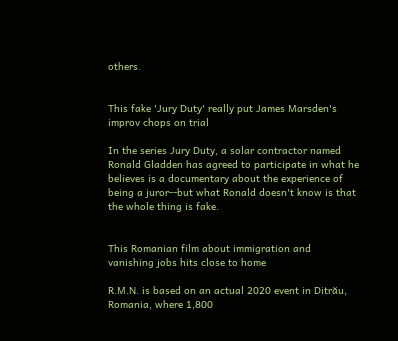others.


This fake 'Jury Duty' really put James Marsden's improv chops on trial

In the series Jury Duty, a solar contractor named Ronald Gladden has agreed to participate in what he believes is a documentary about the experience of being a juror--but what Ronald doesn't know is that the whole thing is fake.


This Romanian film about immigration and vanishing jobs hits close to home

R.M.N. is based on an actual 2020 event in Ditrău, Romania, where 1,800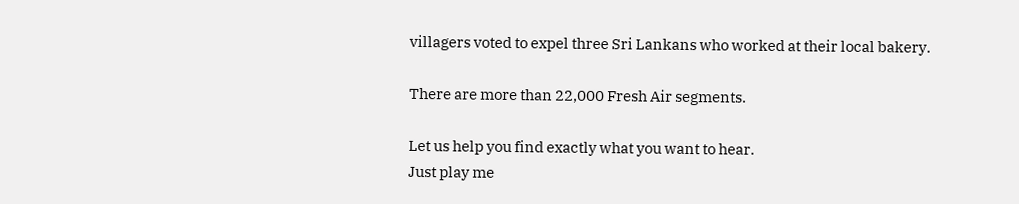villagers voted to expel three Sri Lankans who worked at their local bakery.

There are more than 22,000 Fresh Air segments.

Let us help you find exactly what you want to hear.
Just play me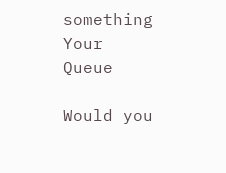something
Your Queue

Would you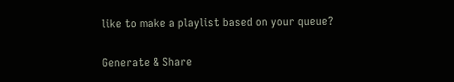like to make a playlist based on your queue?

Generate & Share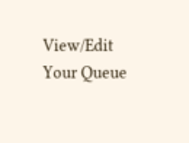View/Edit Your Queue